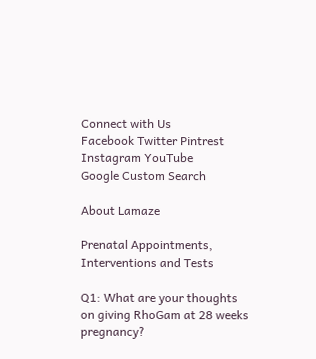Connect with Us
Facebook Twitter Pintrest Instagram YouTube
Google Custom Search

About Lamaze

Prenatal Appointments, Interventions and Tests

Q1: What are your thoughts on giving RhoGam at 28 weeks pregnancy?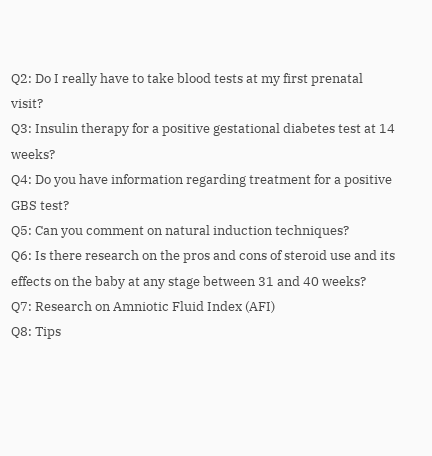Q2: Do I really have to take blood tests at my first prenatal visit?
Q3: Insulin therapy for a positive gestational diabetes test at 14 weeks?
Q4: Do you have information regarding treatment for a positive GBS test?
Q5: Can you comment on natural induction techniques?
Q6: Is there research on the pros and cons of steroid use and its effects on the baby at any stage between 31 and 40 weeks?
Q7: Research on Amniotic Fluid Index (AFI)
Q8: Tips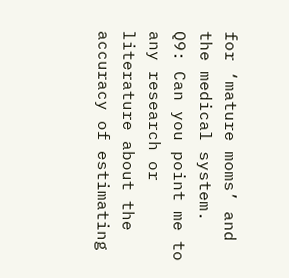for ‘mature moms’ and the medical system.
Q9: Can you point me to any research or literature about the accuracy of estimating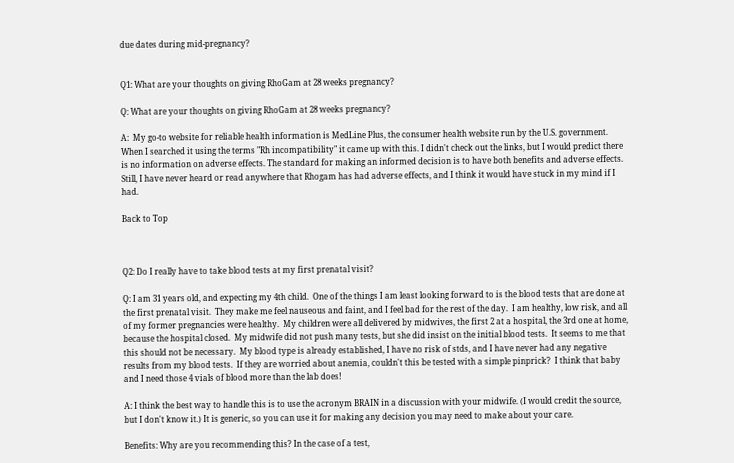due dates during mid-pregnancy?


Q1: What are your thoughts on giving RhoGam at 28 weeks pregnancy?

Q: What are your thoughts on giving RhoGam at 28 weeks pregnancy?

A:  My go-to website for reliable health information is MedLine Plus, the consumer health website run by the U.S. government. When I searched it using the terms "Rh incompatibility" it came up with this. I didn't check out the links, but I would predict there is no information on adverse effects. The standard for making an informed decision is to have both benefits and adverse effects. Still, I have never heard or read anywhere that Rhogam has had adverse effects, and I think it would have stuck in my mind if I had.

Back to Top



Q2: Do I really have to take blood tests at my first prenatal visit?

Q: I am 31 years old, and expecting my 4th child.  One of the things I am least looking forward to is the blood tests that are done at the first prenatal visit.  They make me feel nauseous and faint, and I feel bad for the rest of the day.  I am healthy, low risk, and all of my former pregnancies were healthy.  My children were all delivered by midwives, the first 2 at a hospital, the 3rd one at home, because the hospital closed.  My midwife did not push many tests, but she did insist on the initial blood tests.  It seems to me that this should not be necessary.  My blood type is already established, I have no risk of stds, and I have never had any negative results from my blood tests.  If they are worried about anemia, couldn't this be tested with a simple pinprick?  I think that baby and I need those 4 vials of blood more than the lab does!

A: I think the best way to handle this is to use the acronym BRAIN in a discussion with your midwife. (I would credit the source, but I don't know it.) It is generic, so you can use it for making any decision you may need to make about your care.

Benefits: Why are you recommending this? In the case of a test,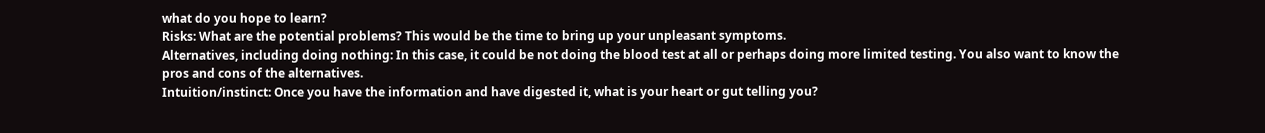what do you hope to learn?
Risks: What are the potential problems? This would be the time to bring up your unpleasant symptoms.
Alternatives, including doing nothing: In this case, it could be not doing the blood test at all or perhaps doing more limited testing. You also want to know the pros and cons of the alternatives.
Intuition/instinct: Once you have the information and have digested it, what is your heart or gut telling you?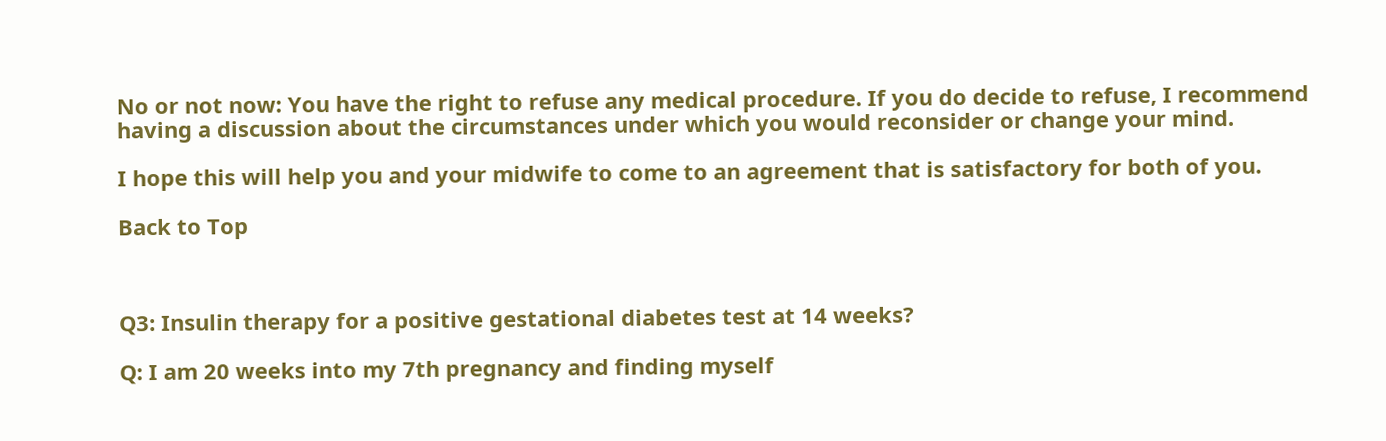No or not now: You have the right to refuse any medical procedure. If you do decide to refuse, I recommend having a discussion about the circumstances under which you would reconsider or change your mind.

I hope this will help you and your midwife to come to an agreement that is satisfactory for both of you.

Back to Top



Q3: Insulin therapy for a positive gestational diabetes test at 14 weeks?

Q: I am 20 weeks into my 7th pregnancy and finding myself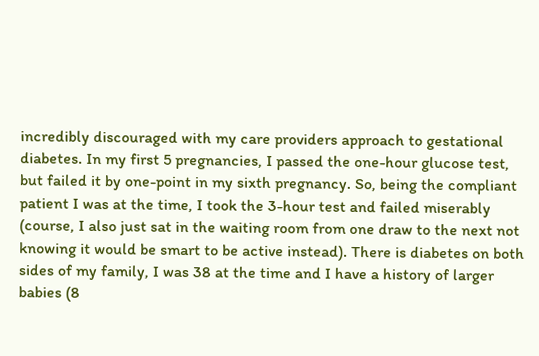incredibly discouraged with my care providers approach to gestational diabetes. In my first 5 pregnancies, I passed the one-hour glucose test, but failed it by one-point in my sixth pregnancy. So, being the compliant patient I was at the time, I took the 3-hour test and failed miserably (course, I also just sat in the waiting room from one draw to the next not knowing it would be smart to be active instead). There is diabetes on both sides of my family, I was 38 at the time and I have a history of larger babies (8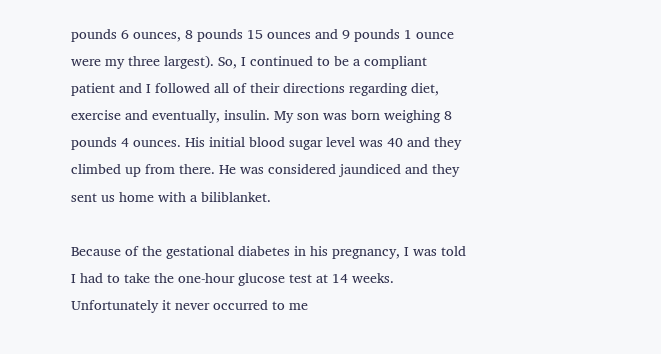pounds 6 ounces, 8 pounds 15 ounces and 9 pounds 1 ounce were my three largest). So, I continued to be a compliant patient and I followed all of their directions regarding diet, exercise and eventually, insulin. My son was born weighing 8 pounds 4 ounces. His initial blood sugar level was 40 and they climbed up from there. He was considered jaundiced and they sent us home with a biliblanket.

Because of the gestational diabetes in his pregnancy, I was told I had to take the one-hour glucose test at 14 weeks. Unfortunately it never occurred to me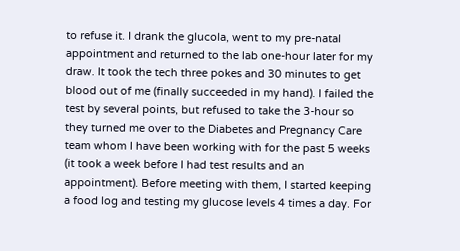to refuse it. I drank the glucola, went to my pre-natal appointment and returned to the lab one-hour later for my draw. It took the tech three pokes and 30 minutes to get blood out of me (finally succeeded in my hand). I failed the test by several points, but refused to take the 3-hour so they turned me over to the Diabetes and Pregnancy Care team whom I have been working with for the past 5 weeks (it took a week before I had test results and an appointment). Before meeting with them, I started keeping a food log and testing my glucose levels 4 times a day. For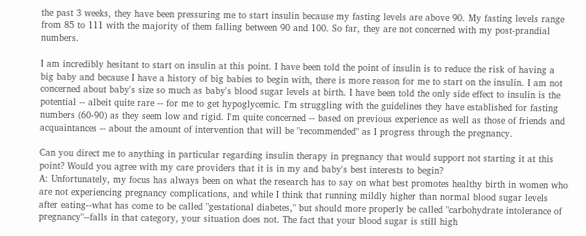the past 3 weeks, they have been pressuring me to start insulin because my fasting levels are above 90. My fasting levels range from 85 to 111 with the majority of them falling between 90 and 100. So far, they are not concerned with my post-prandial numbers.

I am incredibly hesitant to start on insulin at this point. I have been told the point of insulin is to reduce the risk of having a big baby and because I have a history of big babies to begin with, there is more reason for me to start on the insulin. I am not concerned about baby's size so much as baby's blood sugar levels at birth. I have been told the only side effect to insulin is the potential -- albeit quite rare -- for me to get hypoglycemic. I'm struggling with the guidelines they have established for fasting numbers (60-90) as they seem low and rigid. I'm quite concerned -- based on previous experience as well as those of friends and acquaintances -- about the amount of intervention that will be "recommended" as I progress through the pregnancy.

Can you direct me to anything in particular regarding insulin therapy in pregnancy that would support not starting it at this point? Would you agree with my care providers that it is in my and baby's best interests to begin?
A: Unfortunately, my focus has always been on what the research has to say on what best promotes healthy birth in women who are not experiencing pregnancy complications, and while I think that running mildly higher than normal blood sugar levels after eating--what has come to be called "gestational diabetes," but should more properly be called "carbohydrate intolerance of pregnancy"--falls in that category, your situation does not. The fact that your blood sugar is still high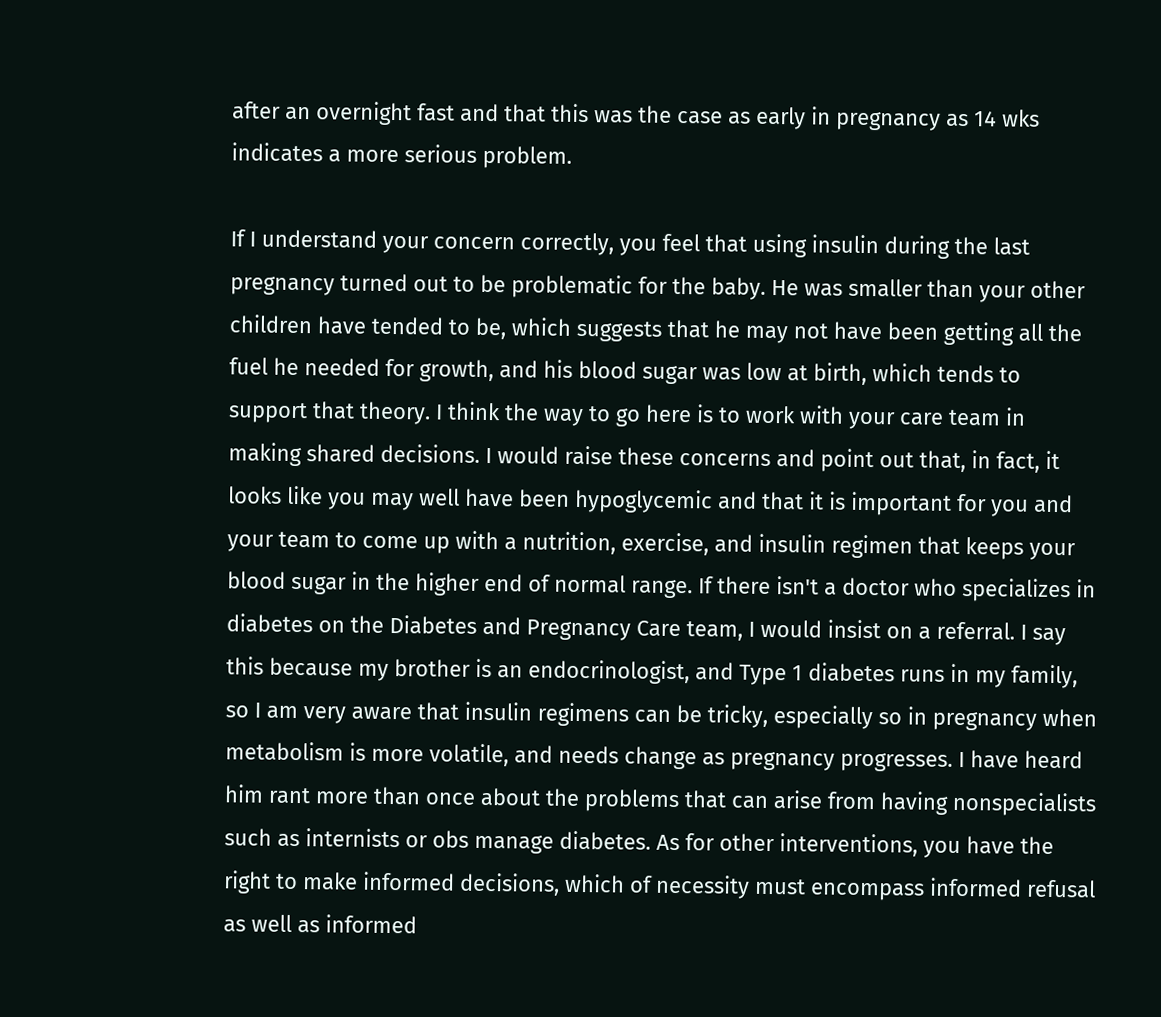after an overnight fast and that this was the case as early in pregnancy as 14 wks indicates a more serious problem.

If I understand your concern correctly, you feel that using insulin during the last pregnancy turned out to be problematic for the baby. He was smaller than your other children have tended to be, which suggests that he may not have been getting all the fuel he needed for growth, and his blood sugar was low at birth, which tends to support that theory. I think the way to go here is to work with your care team in making shared decisions. I would raise these concerns and point out that, in fact, it looks like you may well have been hypoglycemic and that it is important for you and your team to come up with a nutrition, exercise, and insulin regimen that keeps your blood sugar in the higher end of normal range. If there isn't a doctor who specializes in diabetes on the Diabetes and Pregnancy Care team, I would insist on a referral. I say this because my brother is an endocrinologist, and Type 1 diabetes runs in my family, so I am very aware that insulin regimens can be tricky, especially so in pregnancy when metabolism is more volatile, and needs change as pregnancy progresses. I have heard him rant more than once about the problems that can arise from having nonspecialists such as internists or obs manage diabetes. As for other interventions, you have the right to make informed decisions, which of necessity must encompass informed refusal as well as informed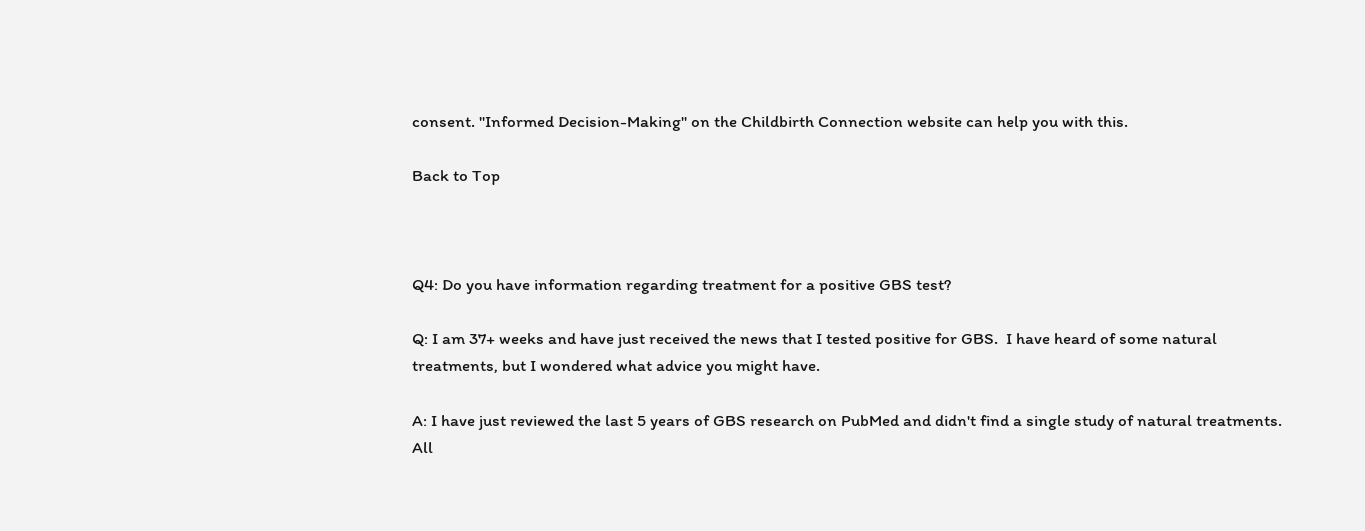consent. "Informed Decision-Making" on the Childbirth Connection website can help you with this.

Back to Top



Q4: Do you have information regarding treatment for a positive GBS test?

Q: I am 37+ weeks and have just received the news that I tested positive for GBS.  I have heard of some natural treatments, but I wondered what advice you might have.

A: I have just reviewed the last 5 years of GBS research on PubMed and didn't find a single study of natural treatments. All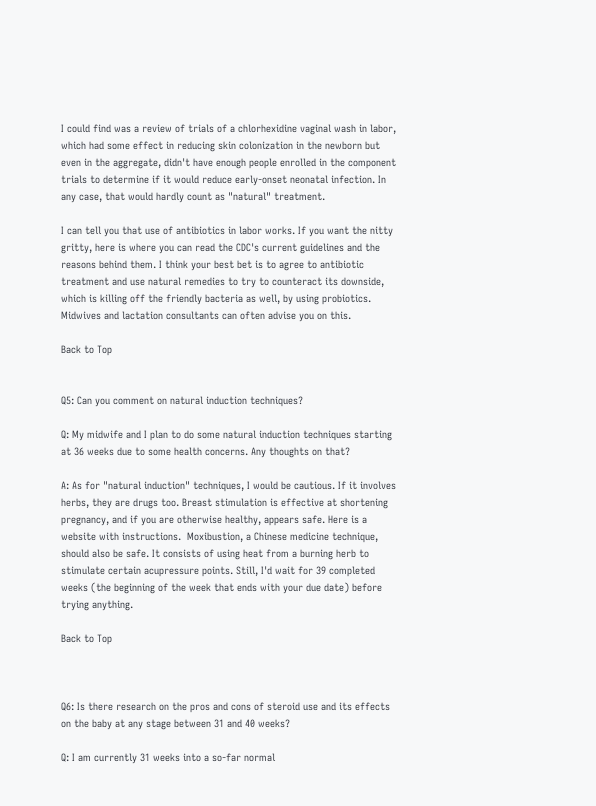I could find was a review of trials of a chlorhexidine vaginal wash in labor, which had some effect in reducing skin colonization in the newborn but even in the aggregate, didn't have enough people enrolled in the component trials to determine if it would reduce early-onset neonatal infection. In any case, that would hardly count as "natural" treatment.

I can tell you that use of antibiotics in labor works. If you want the nitty gritty, here is where you can read the CDC's current guidelines and the reasons behind them. I think your best bet is to agree to antibiotic treatment and use natural remedies to try to counteract its downside, which is killing off the friendly bacteria as well, by using probiotics. Midwives and lactation consultants can often advise you on this.

Back to Top


Q5: Can you comment on natural induction techniques?

Q: My midwife and I plan to do some natural induction techniques starting at 36 weeks due to some health concerns. Any thoughts on that?

A: As for "natural induction" techniques, I would be cautious. If it involves herbs, they are drugs too. Breast stimulation is effective at shortening pregnancy, and if you are otherwise healthy, appears safe. Here is a website with instructions.  Moxibustion, a Chinese medicine technique, should also be safe. It consists of using heat from a burning herb to stimulate certain acupressure points. Still, I'd wait for 39 completed weeks (the beginning of the week that ends with your due date) before trying anything.

Back to Top



Q6: Is there research on the pros and cons of steroid use and its effects on the baby at any stage between 31 and 40 weeks?

Q: I am currently 31 weeks into a so-far normal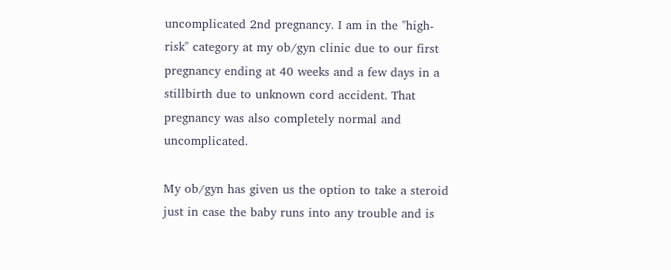uncomplicated 2nd pregnancy. I am in the "high-risk" category at my ob/gyn clinic due to our first pregnancy ending at 40 weeks and a few days in a stillbirth due to unknown cord accident. That pregnancy was also completely normal and uncomplicated.

My ob/gyn has given us the option to take a steroid just in case the baby runs into any trouble and is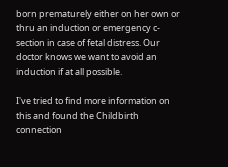born prematurely either on her own or thru an induction or emergency c-section in case of fetal distress. Our doctor knows we want to avoid an induction if at all possible.

I've tried to find more information on this and found the Childbirth connection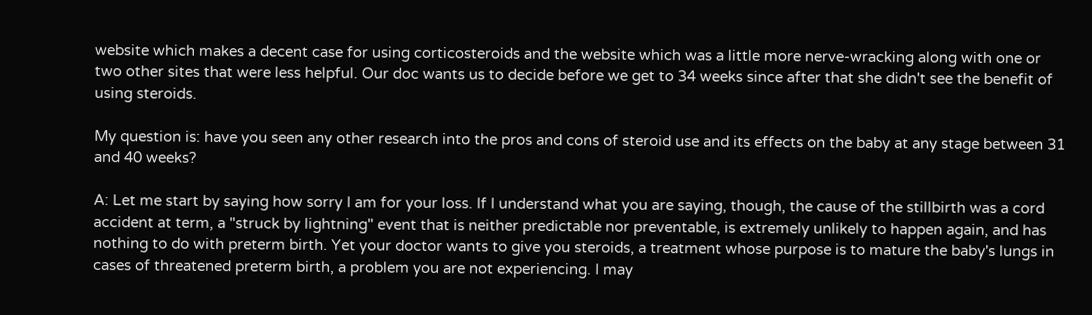website which makes a decent case for using corticosteroids and the website which was a little more nerve-wracking along with one or two other sites that were less helpful. Our doc wants us to decide before we get to 34 weeks since after that she didn't see the benefit of using steroids.

My question is: have you seen any other research into the pros and cons of steroid use and its effects on the baby at any stage between 31 and 40 weeks?

A: Let me start by saying how sorry I am for your loss. If I understand what you are saying, though, the cause of the stillbirth was a cord accident at term, a "struck by lightning" event that is neither predictable nor preventable, is extremely unlikely to happen again, and has nothing to do with preterm birth. Yet your doctor wants to give you steroids, a treatment whose purpose is to mature the baby's lungs in cases of threatened preterm birth, a problem you are not experiencing. I may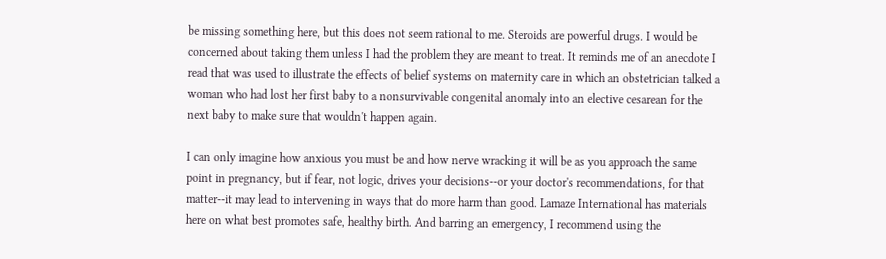be missing something here, but this does not seem rational to me. Steroids are powerful drugs. I would be concerned about taking them unless I had the problem they are meant to treat. It reminds me of an anecdote I read that was used to illustrate the effects of belief systems on maternity care in which an obstetrician talked a woman who had lost her first baby to a nonsurvivable congenital anomaly into an elective cesarean for the next baby to make sure that wouldn't happen again.

I can only imagine how anxious you must be and how nerve wracking it will be as you approach the same point in pregnancy, but if fear, not logic, drives your decisions--or your doctor's recommendations, for that matter--it may lead to intervening in ways that do more harm than good. Lamaze International has materials here on what best promotes safe, healthy birth. And barring an emergency, I recommend using the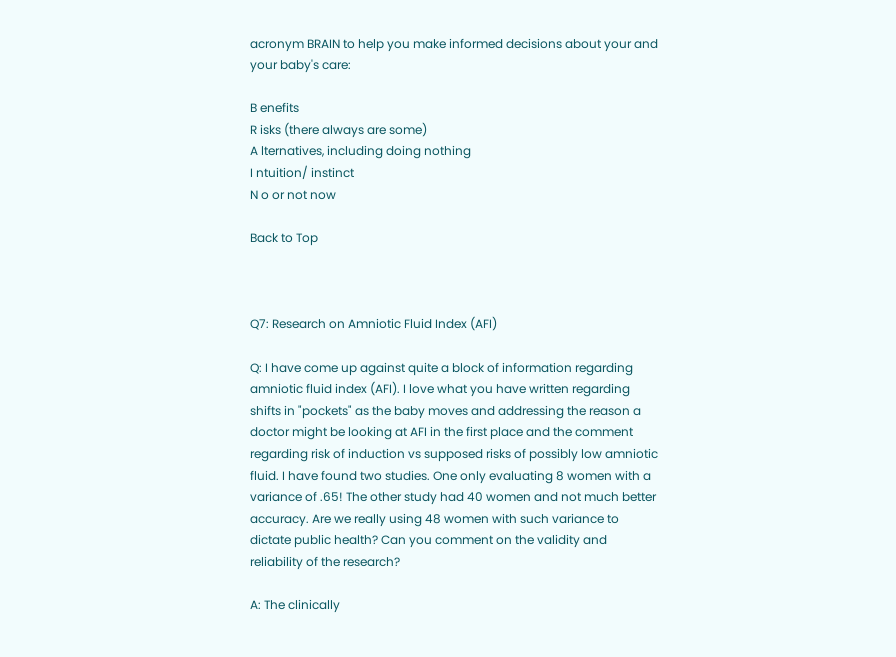acronym BRAIN to help you make informed decisions about your and your baby's care:

B enefits
R isks (there always are some)
A lternatives, including doing nothing
I ntuition/ instinct
N o or not now

Back to Top



Q7: Research on Amniotic Fluid Index (AFI)

Q: I have come up against quite a block of information regarding amniotic fluid index (AFI). I love what you have written regarding shifts in "pockets" as the baby moves and addressing the reason a doctor might be looking at AFI in the first place and the comment regarding risk of induction vs supposed risks of possibly low amniotic fluid. I have found two studies. One only evaluating 8 women with a variance of .65! The other study had 40 women and not much better accuracy. Are we really using 48 women with such variance to dictate public health? Can you comment on the validity and reliability of the research?

A: The clinically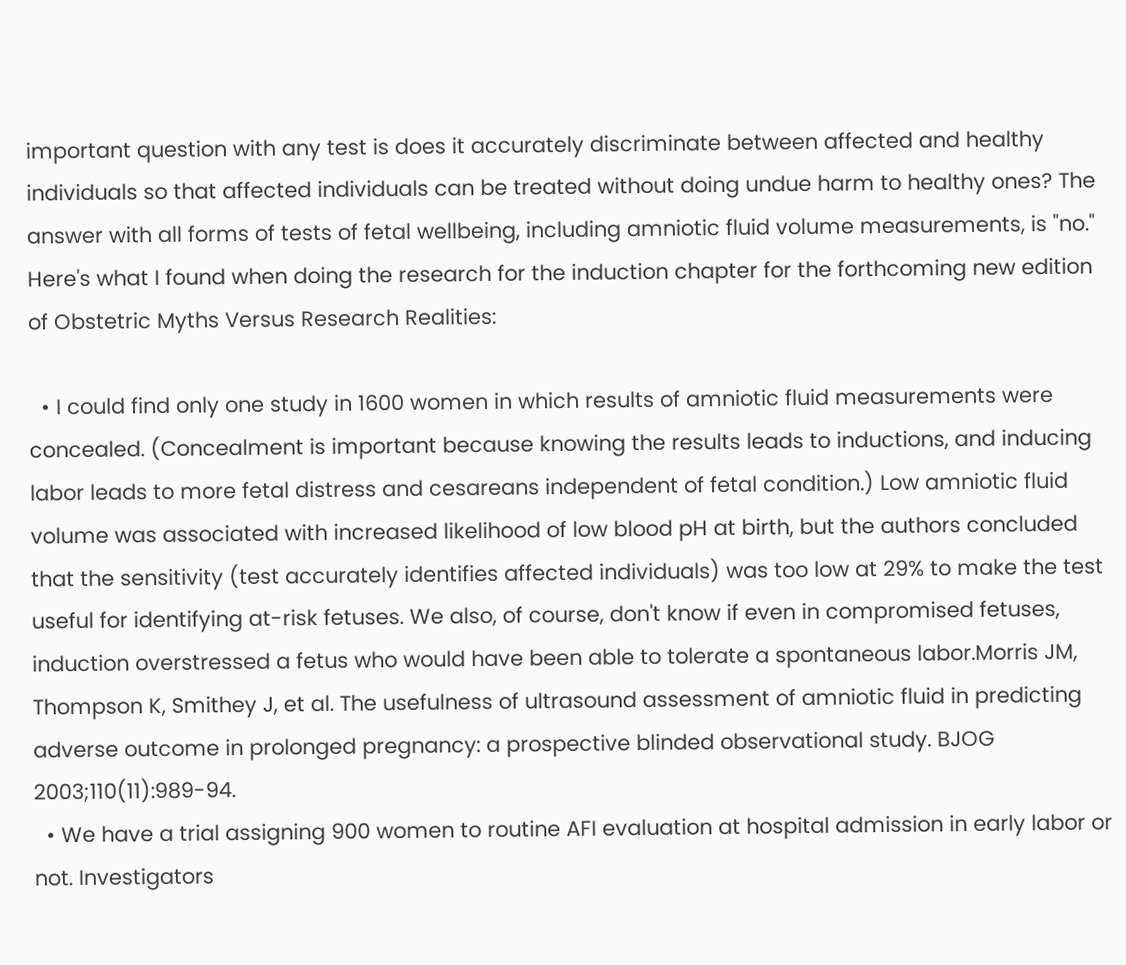important question with any test is does it accurately discriminate between affected and healthy individuals so that affected individuals can be treated without doing undue harm to healthy ones? The answer with all forms of tests of fetal wellbeing, including amniotic fluid volume measurements, is "no." Here's what I found when doing the research for the induction chapter for the forthcoming new edition of Obstetric Myths Versus Research Realities:

  • I could find only one study in 1600 women in which results of amniotic fluid measurements were concealed. (Concealment is important because knowing the results leads to inductions, and inducing labor leads to more fetal distress and cesareans independent of fetal condition.) Low amniotic fluid volume was associated with increased likelihood of low blood pH at birth, but the authors concluded that the sensitivity (test accurately identifies affected individuals) was too low at 29% to make the test useful for identifying at-risk fetuses. We also, of course, don't know if even in compromised fetuses, induction overstressed a fetus who would have been able to tolerate a spontaneous labor.Morris JM, Thompson K, Smithey J, et al. The usefulness of ultrasound assessment of amniotic fluid in predicting adverse outcome in prolonged pregnancy: a prospective blinded observational study. BJOG 2003;110(11):989-94.
  • We have a trial assigning 900 women to routine AFI evaluation at hospital admission in early labor or not. Investigators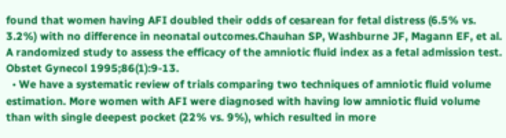found that women having AFI doubled their odds of cesarean for fetal distress (6.5% vs. 3.2%) with no difference in neonatal outcomes.Chauhan SP, Washburne JF, Magann EF, et al. A randomized study to assess the efficacy of the amniotic fluid index as a fetal admission test. Obstet Gynecol 1995;86(1):9-13.
  • We have a systematic review of trials comparing two techniques of amniotic fluid volume estimation. More women with AFI were diagnosed with having low amniotic fluid volume than with single deepest pocket (22% vs. 9%), which resulted in more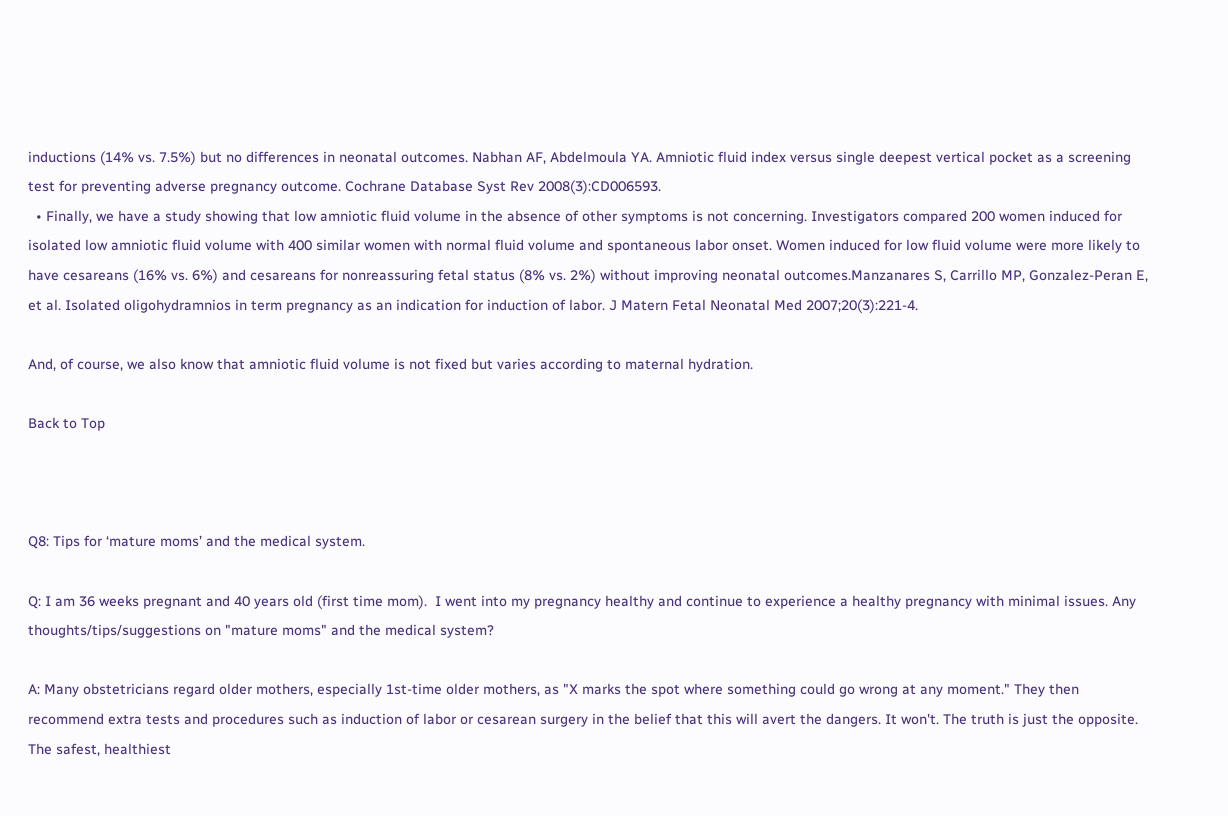inductions (14% vs. 7.5%) but no differences in neonatal outcomes. Nabhan AF, Abdelmoula YA. Amniotic fluid index versus single deepest vertical pocket as a screening test for preventing adverse pregnancy outcome. Cochrane Database Syst Rev 2008(3):CD006593.
  • Finally, we have a study showing that low amniotic fluid volume in the absence of other symptoms is not concerning. Investigators compared 200 women induced for isolated low amniotic fluid volume with 400 similar women with normal fluid volume and spontaneous labor onset. Women induced for low fluid volume were more likely to have cesareans (16% vs. 6%) and cesareans for nonreassuring fetal status (8% vs. 2%) without improving neonatal outcomes.Manzanares S, Carrillo MP, Gonzalez-Peran E, et al. Isolated oligohydramnios in term pregnancy as an indication for induction of labor. J Matern Fetal Neonatal Med 2007;20(3):221-4.

And, of course, we also know that amniotic fluid volume is not fixed but varies according to maternal hydration.

Back to Top



Q8: Tips for ‘mature moms’ and the medical system.

Q: I am 36 weeks pregnant and 40 years old (first time mom).  I went into my pregnancy healthy and continue to experience a healthy pregnancy with minimal issues. Any thoughts/tips/suggestions on "mature moms" and the medical system?

A: Many obstetricians regard older mothers, especially 1st-time older mothers, as "X marks the spot where something could go wrong at any moment." They then recommend extra tests and procedures such as induction of labor or cesarean surgery in the belief that this will avert the dangers. It won't. The truth is just the opposite. The safest, healthiest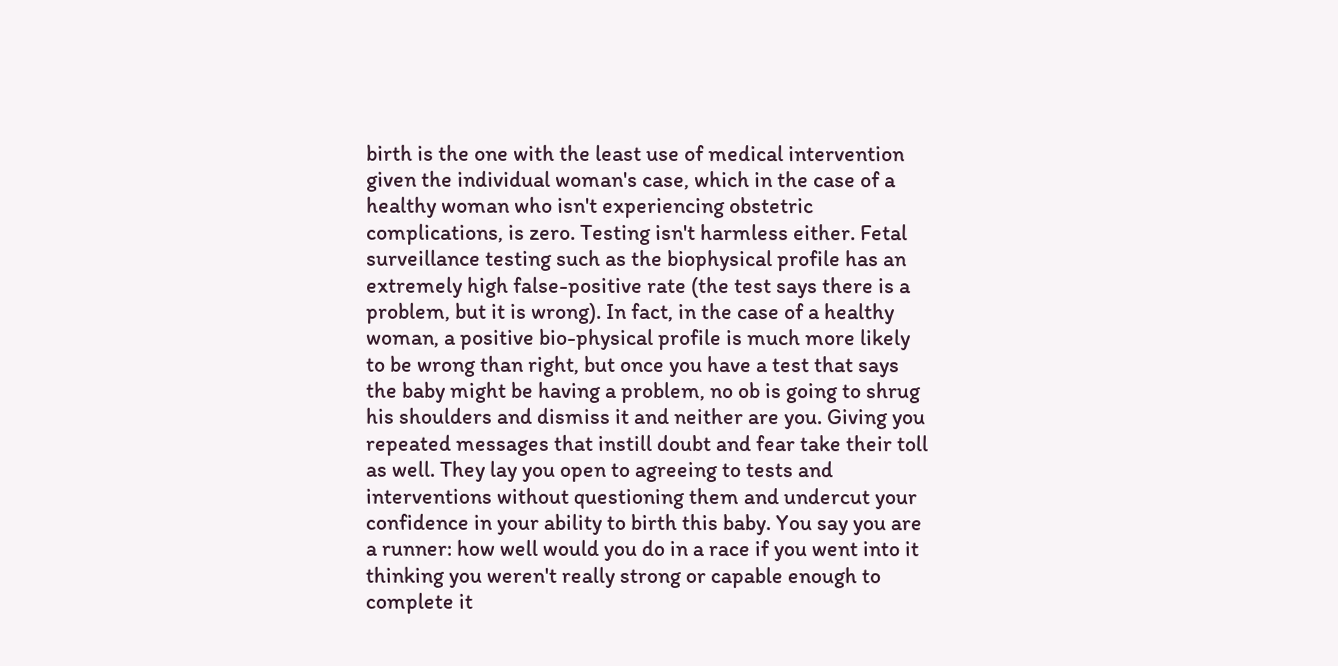birth is the one with the least use of medical intervention given the individual woman's case, which in the case of a healthy woman who isn't experiencing obstetric complications, is zero. Testing isn't harmless either. Fetal surveillance testing such as the biophysical profile has an extremely high false-positive rate (the test says there is a problem, but it is wrong). In fact, in the case of a healthy woman, a positive bio-physical profile is much more likely to be wrong than right, but once you have a test that says the baby might be having a problem, no ob is going to shrug his shoulders and dismiss it and neither are you. Giving you repeated messages that instill doubt and fear take their toll as well. They lay you open to agreeing to tests and interventions without questioning them and undercut your confidence in your ability to birth this baby. You say you are a runner: how well would you do in a race if you went into it thinking you weren't really strong or capable enough to complete it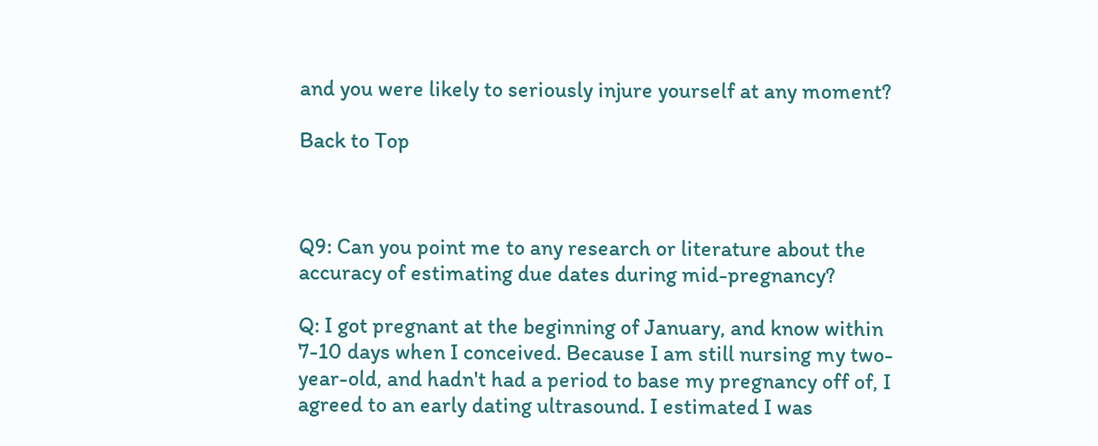and you were likely to seriously injure yourself at any moment?

Back to Top



Q9: Can you point me to any research or literature about the accuracy of estimating due dates during mid-pregnancy?

Q: I got pregnant at the beginning of January, and know within 7-10 days when I conceived. Because I am still nursing my two-year-old, and hadn't had a period to base my pregnancy off of, I agreed to an early dating ultrasound. I estimated I was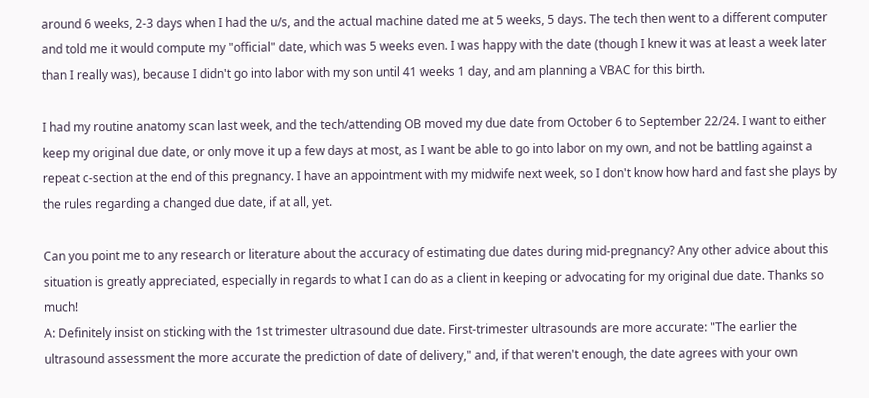around 6 weeks, 2-3 days when I had the u/s, and the actual machine dated me at 5 weeks, 5 days. The tech then went to a different computer and told me it would compute my "official" date, which was 5 weeks even. I was happy with the date (though I knew it was at least a week later than I really was), because I didn't go into labor with my son until 41 weeks 1 day, and am planning a VBAC for this birth.

I had my routine anatomy scan last week, and the tech/attending OB moved my due date from October 6 to September 22/24. I want to either keep my original due date, or only move it up a few days at most, as I want be able to go into labor on my own, and not be battling against a repeat c-section at the end of this pregnancy. I have an appointment with my midwife next week, so I don't know how hard and fast she plays by the rules regarding a changed due date, if at all, yet.

Can you point me to any research or literature about the accuracy of estimating due dates during mid-pregnancy? Any other advice about this situation is greatly appreciated, especially in regards to what I can do as a client in keeping or advocating for my original due date. Thanks so much!
A: Definitely insist on sticking with the 1st trimester ultrasound due date. First-trimester ultrasounds are more accurate: "The earlier the ultrasound assessment the more accurate the prediction of date of delivery," and, if that weren't enough, the date agrees with your own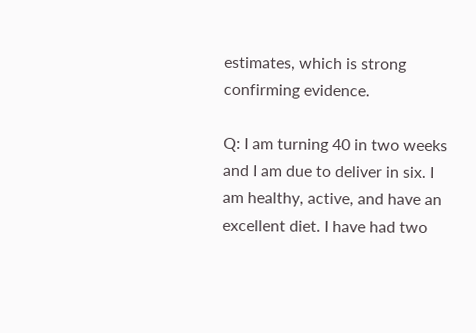estimates, which is strong confirming evidence.

Q: I am turning 40 in two weeks and I am due to deliver in six. I am healthy, active, and have an excellent diet. I have had two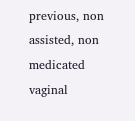previous, non assisted, non medicated vaginal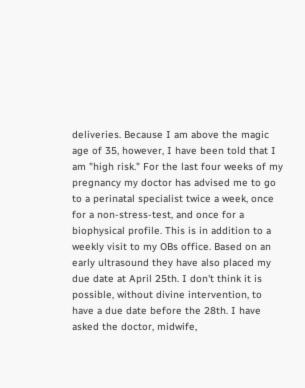deliveries. Because I am above the magic age of 35, however, I have been told that I am "high risk." For the last four weeks of my pregnancy my doctor has advised me to go to a perinatal specialist twice a week, once for a non-stress-test, and once for a biophysical profile. This is in addition to a weekly visit to my OBs office. Based on an early ultrasound they have also placed my due date at April 25th. I don't think it is possible, without divine intervention, to have a due date before the 28th. I have asked the doctor, midwife,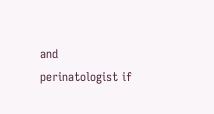and perinatologist if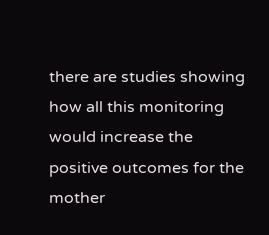there are studies showing how all this monitoring would increase the positive outcomes for the mother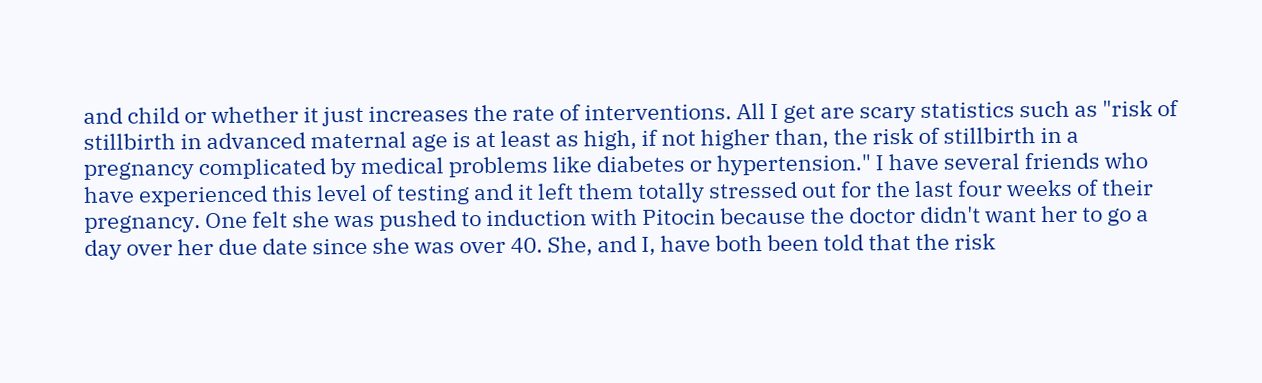and child or whether it just increases the rate of interventions. All I get are scary statistics such as "risk of stillbirth in advanced maternal age is at least as high, if not higher than, the risk of stillbirth in a pregnancy complicated by medical problems like diabetes or hypertension." I have several friends who have experienced this level of testing and it left them totally stressed out for the last four weeks of their pregnancy. One felt she was pushed to induction with Pitocin because the doctor didn't want her to go a day over her due date since she was over 40. She, and I, have both been told that the risk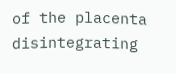of the placenta disintegrating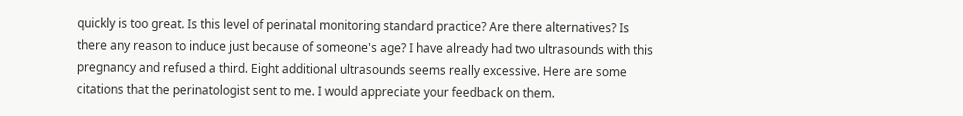quickly is too great. Is this level of perinatal monitoring standard practice? Are there alternatives? Is there any reason to induce just because of someone's age? I have already had two ultrasounds with this pregnancy and refused a third. Eight additional ultrasounds seems really excessive. Here are some citations that the perinatologist sent to me. I would appreciate your feedback on them.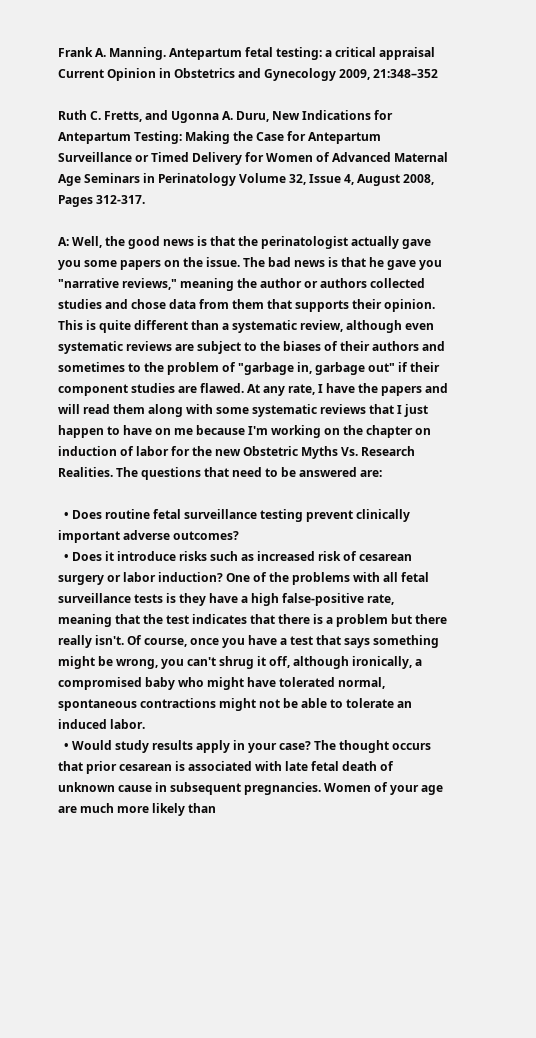Frank A. Manning. Antepartum fetal testing: a critical appraisal Current Opinion in Obstetrics and Gynecology 2009, 21:348–352

Ruth C. Fretts, and Ugonna A. Duru, New Indications for Antepartum Testing: Making the Case for Antepartum Surveillance or Timed Delivery for Women of Advanced Maternal Age Seminars in Perinatology Volume 32, Issue 4, August 2008, Pages 312-317.

A: Well, the good news is that the perinatologist actually gave you some papers on the issue. The bad news is that he gave you "narrative reviews," meaning the author or authors collected studies and chose data from them that supports their opinion. This is quite different than a systematic review, although even systematic reviews are subject to the biases of their authors and sometimes to the problem of "garbage in, garbage out" if their component studies are flawed. At any rate, I have the papers and will read them along with some systematic reviews that I just happen to have on me because I'm working on the chapter on induction of labor for the new Obstetric Myths Vs. Research Realities. The questions that need to be answered are:

  • Does routine fetal surveillance testing prevent clinically important adverse outcomes?
  • Does it introduce risks such as increased risk of cesarean surgery or labor induction? One of the problems with all fetal surveillance tests is they have a high false-positive rate, meaning that the test indicates that there is a problem but there really isn't. Of course, once you have a test that says something might be wrong, you can't shrug it off, although ironically, a compromised baby who might have tolerated normal, spontaneous contractions might not be able to tolerate an induced labor.
  • Would study results apply in your case? The thought occurs that prior cesarean is associated with late fetal death of unknown cause in subsequent pregnancies. Women of your age are much more likely than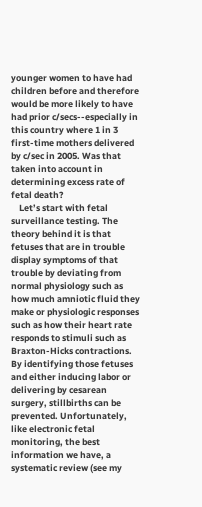younger women to have had children before and therefore would be more likely to have had prior c/secs--especially in this country where 1 in 3 first-time mothers delivered by c/sec in 2005. Was that taken into account in determining excess rate of fetal death?
    Let’s start with fetal surveillance testing. The theory behind it is that fetuses that are in trouble display symptoms of that trouble by deviating from normal physiology such as how much amniotic fluid they make or physiologic responses such as how their heart rate responds to stimuli such as Braxton-Hicks contractions. By identifying those fetuses and either inducing labor or delivering by cesarean surgery, stillbirths can be prevented. Unfortunately, like electronic fetal monitoring, the best information we have, a systematic review (see my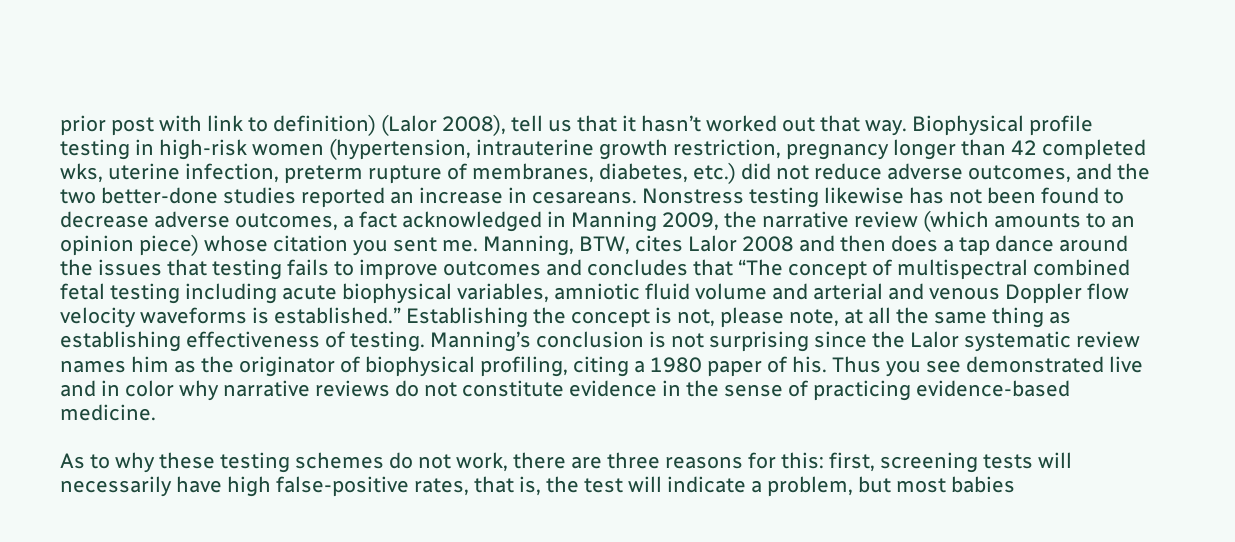prior post with link to definition) (Lalor 2008), tell us that it hasn’t worked out that way. Biophysical profile testing in high-risk women (hypertension, intrauterine growth restriction, pregnancy longer than 42 completed wks, uterine infection, preterm rupture of membranes, diabetes, etc.) did not reduce adverse outcomes, and the two better-done studies reported an increase in cesareans. Nonstress testing likewise has not been found to decrease adverse outcomes, a fact acknowledged in Manning 2009, the narrative review (which amounts to an opinion piece) whose citation you sent me. Manning, BTW, cites Lalor 2008 and then does a tap dance around the issues that testing fails to improve outcomes and concludes that “The concept of multispectral combined fetal testing including acute biophysical variables, amniotic fluid volume and arterial and venous Doppler flow velocity waveforms is established.” Establishing the concept is not, please note, at all the same thing as establishing effectiveness of testing. Manning’s conclusion is not surprising since the Lalor systematic review names him as the originator of biophysical profiling, citing a 1980 paper of his. Thus you see demonstrated live and in color why narrative reviews do not constitute evidence in the sense of practicing evidence-based medicine.

As to why these testing schemes do not work, there are three reasons for this: first, screening tests will necessarily have high false-positive rates, that is, the test will indicate a problem, but most babies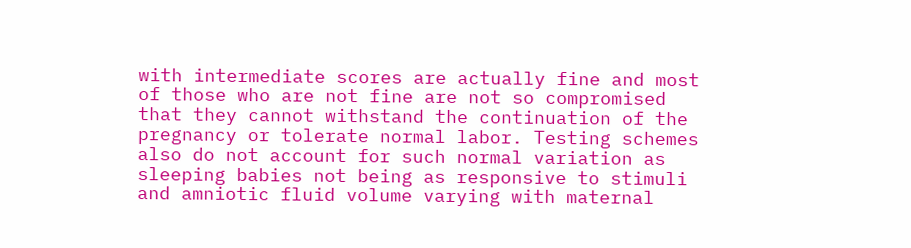with intermediate scores are actually fine and most of those who are not fine are not so compromised that they cannot withstand the continuation of the pregnancy or tolerate normal labor. Testing schemes also do not account for such normal variation as sleeping babies not being as responsive to stimuli and amniotic fluid volume varying with maternal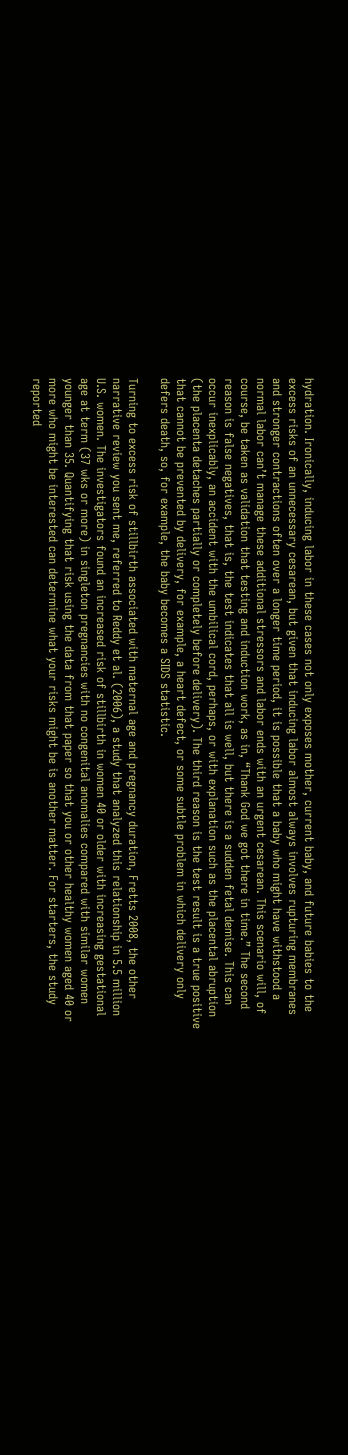hydration. Ironically, inducing labor in these cases not only exposes mother, current baby, and future babies to the excess risks of an unnecessary cesarean, but given that inducing labor almost always involves rupturing membranes and stronger contractions often over a longer time period, it is possible that a baby who might have withstood a normal labor can’t manage these additional stressors and labor ends with an urgent cesarean. This scenario will, of course, be taken as validation that testing and induction work, as in, “Thank God we got there in time.” The second reason is false negatives, that is, the test indicates that all is well, but there is a sudden fetal demise. This can occur inexplicably, an accident with the umbilical cord, perhaps, or with explanation such as the placental abruption (the placenta detaches partially or completely before delivery). The third reason is the test result is a true positive that cannot be prevented by delivery, for example, a heart defect, or some subtle problem in which delivery only defers death, so, for example, the baby becomes a SIDS statistic.

Turning to excess risk of stillbirth associated with maternal age and pregnancy duration, Fretts 2008, the other narrative review you sent me, referred to Reddy et al. (2006), a study that analyzed this relationship in 5.5 million U.S. women. The investigators found an increased risk of stillbirth in women 40 or older with increasing gestational age at term (37 wks or more) in singleton pregnancies with no congenital anomalies compared with similar women younger than 35. Quantifying that risk using the data from that paper so that you or other healthy women aged 40 or more who might be interested can determine what your risks might be is another matter. For starters, the study reported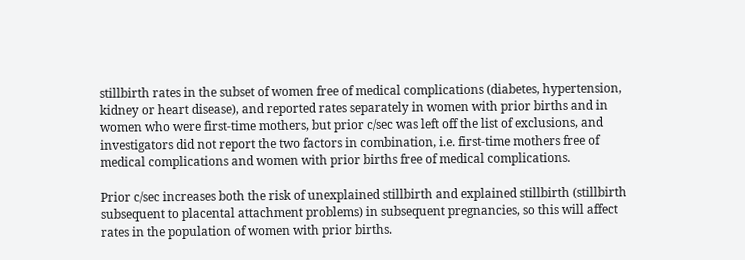stillbirth rates in the subset of women free of medical complications (diabetes, hypertension, kidney or heart disease), and reported rates separately in women with prior births and in women who were first-time mothers, but prior c/sec was left off the list of exclusions, and investigators did not report the two factors in combination, i.e. first-time mothers free of medical complications and women with prior births free of medical complications.

Prior c/sec increases both the risk of unexplained stillbirth and explained stillbirth (stillbirth subsequent to placental attachment problems) in subsequent pregnancies, so this will affect rates in the population of women with prior births.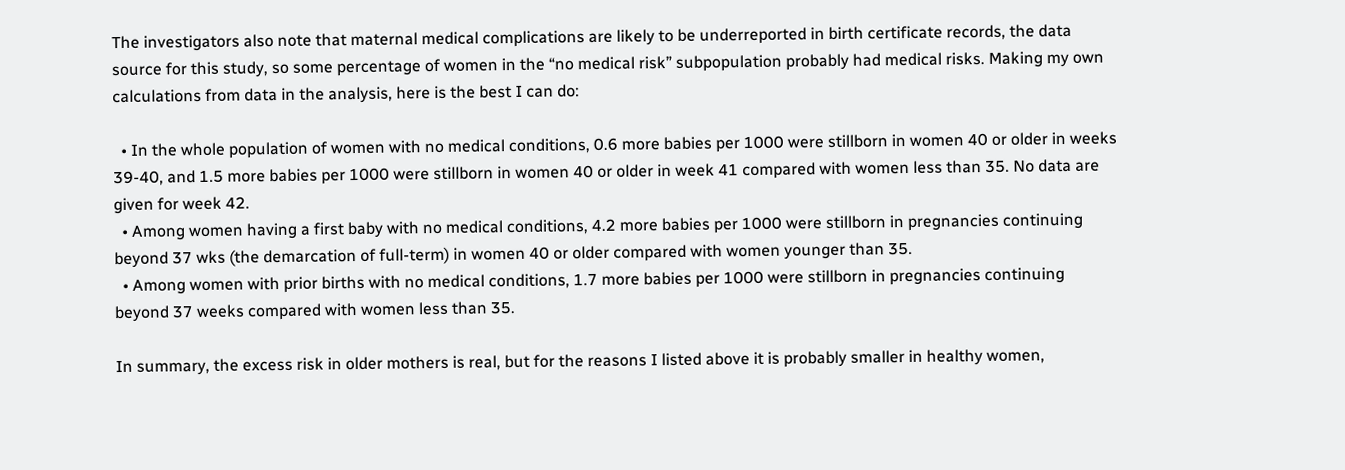The investigators also note that maternal medical complications are likely to be underreported in birth certificate records, the data source for this study, so some percentage of women in the “no medical risk” subpopulation probably had medical risks. Making my own calculations from data in the analysis, here is the best I can do:

  • In the whole population of women with no medical conditions, 0.6 more babies per 1000 were stillborn in women 40 or older in weeks 39-40, and 1.5 more babies per 1000 were stillborn in women 40 or older in week 41 compared with women less than 35. No data are given for week 42.
  • Among women having a first baby with no medical conditions, 4.2 more babies per 1000 were stillborn in pregnancies continuing beyond 37 wks (the demarcation of full-term) in women 40 or older compared with women younger than 35.
  • Among women with prior births with no medical conditions, 1.7 more babies per 1000 were stillborn in pregnancies continuing beyond 37 weeks compared with women less than 35.

In summary, the excess risk in older mothers is real, but for the reasons I listed above it is probably smaller in healthy women,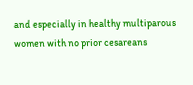and especially in healthy multiparous women with no prior cesareans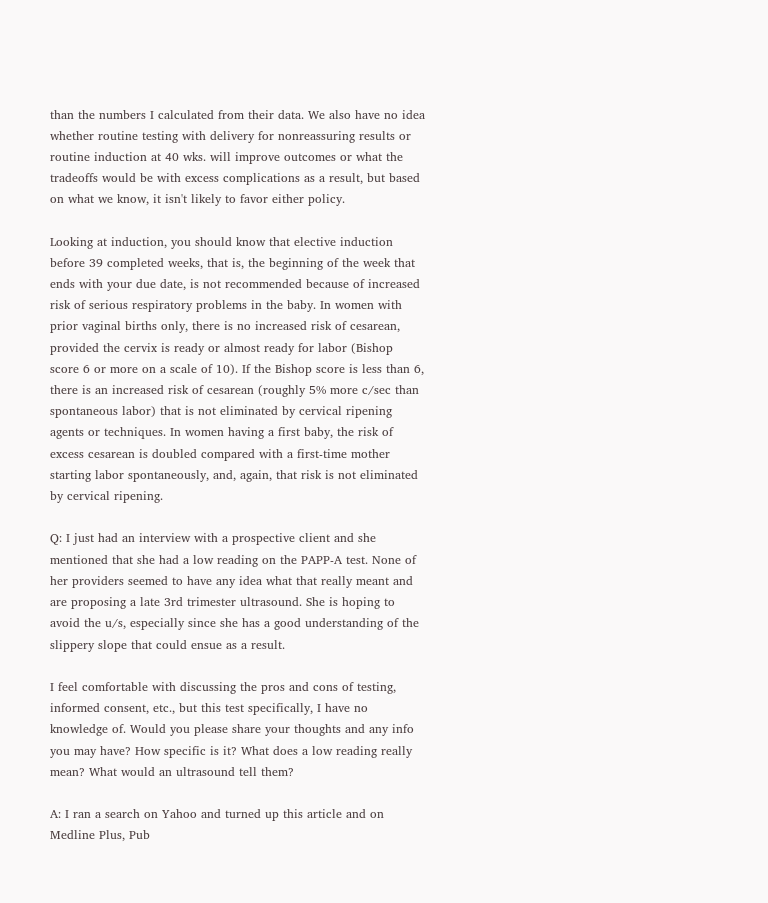than the numbers I calculated from their data. We also have no idea whether routine testing with delivery for nonreassuring results or routine induction at 40 wks. will improve outcomes or what the tradeoffs would be with excess complications as a result, but based on what we know, it isn't likely to favor either policy.

Looking at induction, you should know that elective induction before 39 completed weeks, that is, the beginning of the week that ends with your due date, is not recommended because of increased risk of serious respiratory problems in the baby. In women with prior vaginal births only, there is no increased risk of cesarean, provided the cervix is ready or almost ready for labor (Bishop score 6 or more on a scale of 10). If the Bishop score is less than 6, there is an increased risk of cesarean (roughly 5% more c/sec than spontaneous labor) that is not eliminated by cervical ripening agents or techniques. In women having a first baby, the risk of excess cesarean is doubled compared with a first-time mother starting labor spontaneously, and, again, that risk is not eliminated by cervical ripening.

Q: I just had an interview with a prospective client and she mentioned that she had a low reading on the PAPP-A test. None of her providers seemed to have any idea what that really meant and are proposing a late 3rd trimester ultrasound. She is hoping to avoid the u/s, especially since she has a good understanding of the slippery slope that could ensue as a result.

I feel comfortable with discussing the pros and cons of testing, informed consent, etc., but this test specifically, I have no knowledge of. Would you please share your thoughts and any info you may have? How specific is it? What does a low reading really mean? What would an ultrasound tell them?

A: I ran a search on Yahoo and turned up this article and on Medline Plus, Pub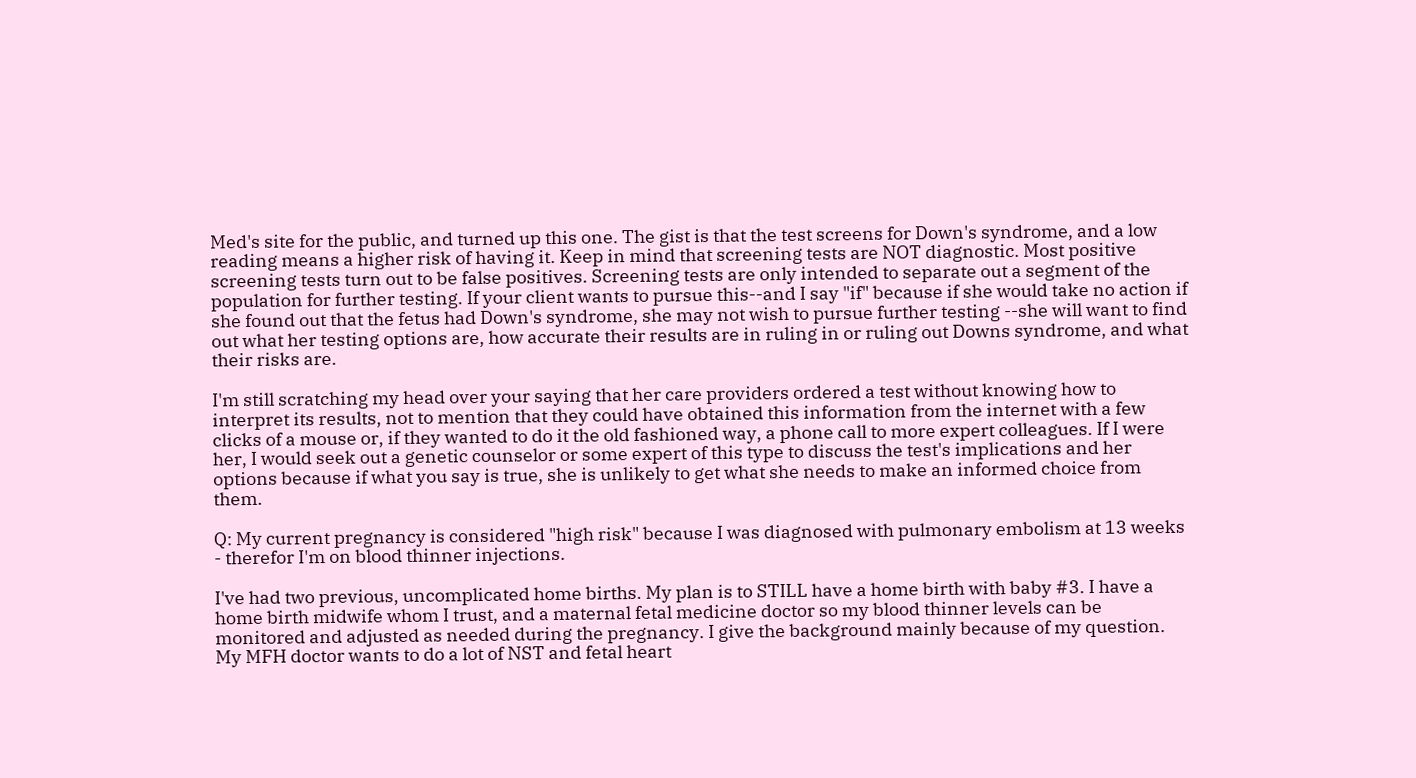Med's site for the public, and turned up this one. The gist is that the test screens for Down's syndrome, and a low reading means a higher risk of having it. Keep in mind that screening tests are NOT diagnostic. Most positive screening tests turn out to be false positives. Screening tests are only intended to separate out a segment of the population for further testing. If your client wants to pursue this--and I say "if" because if she would take no action if she found out that the fetus had Down's syndrome, she may not wish to pursue further testing --she will want to find out what her testing options are, how accurate their results are in ruling in or ruling out Downs syndrome, and what their risks are.

I'm still scratching my head over your saying that her care providers ordered a test without knowing how to interpret its results, not to mention that they could have obtained this information from the internet with a few clicks of a mouse or, if they wanted to do it the old fashioned way, a phone call to more expert colleagues. If I were her, I would seek out a genetic counselor or some expert of this type to discuss the test's implications and her options because if what you say is true, she is unlikely to get what she needs to make an informed choice from them.

Q: My current pregnancy is considered "high risk" because I was diagnosed with pulmonary embolism at 13 weeks - therefor I'm on blood thinner injections.

I've had two previous, uncomplicated home births. My plan is to STILL have a home birth with baby #3. I have a home birth midwife whom I trust, and a maternal fetal medicine doctor so my blood thinner levels can be monitored and adjusted as needed during the pregnancy. I give the background mainly because of my question. My MFH doctor wants to do a lot of NST and fetal heart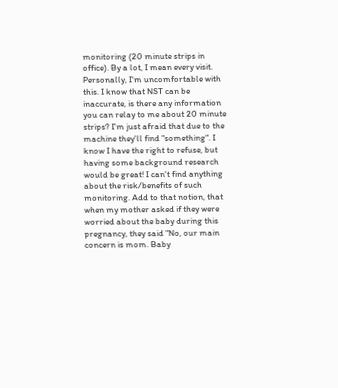monitoring (20 minute strips in office). By a lot, I mean every visit. Personally, I'm uncomfortable with this. I know that NST can be inaccurate, is there any information you can relay to me about 20 minute strips? I'm just afraid that due to the machine they'll find "something". I know I have the right to refuse, but having some background research would be great! I can't find anything about the risk/benefits of such monitoring. Add to that notion, that when my mother asked if they were worried about the baby during this pregnancy, they said "No, our main concern is mom. Baby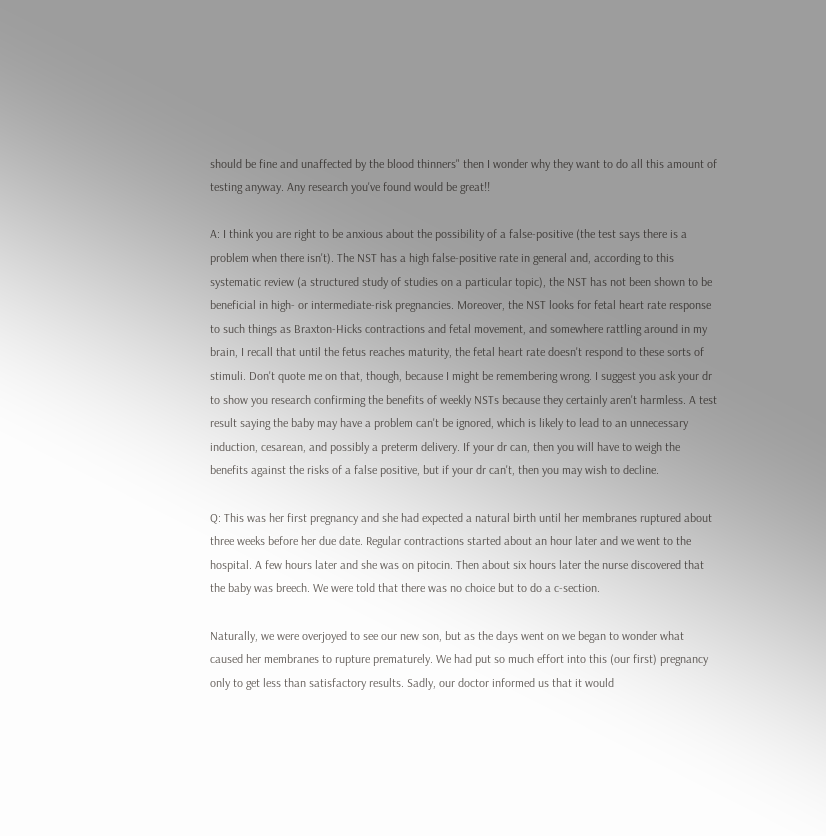should be fine and unaffected by the blood thinners" then I wonder why they want to do all this amount of testing anyway. Any research you've found would be great!!

A: I think you are right to be anxious about the possibility of a false-positive (the test says there is a problem when there isn't). The NST has a high false-positive rate in general and, according to this systematic review (a structured study of studies on a particular topic), the NST has not been shown to be beneficial in high- or intermediate-risk pregnancies. Moreover, the NST looks for fetal heart rate response to such things as Braxton-Hicks contractions and fetal movement, and somewhere rattling around in my brain, I recall that until the fetus reaches maturity, the fetal heart rate doesn't respond to these sorts of stimuli. Don't quote me on that, though, because I might be remembering wrong. I suggest you ask your dr to show you research confirming the benefits of weekly NSTs because they certainly aren't harmless. A test result saying the baby may have a problem can't be ignored, which is likely to lead to an unnecessary induction, cesarean, and possibly a preterm delivery. If your dr can, then you will have to weigh the benefits against the risks of a false positive, but if your dr can't, then you may wish to decline.

Q: This was her first pregnancy and she had expected a natural birth until her membranes ruptured about three weeks before her due date. Regular contractions started about an hour later and we went to the hospital. A few hours later and she was on pitocin. Then about six hours later the nurse discovered that the baby was breech. We were told that there was no choice but to do a c-section.

Naturally, we were overjoyed to see our new son, but as the days went on we began to wonder what caused her membranes to rupture prematurely. We had put so much effort into this (our first) pregnancy only to get less than satisfactory results. Sadly, our doctor informed us that it would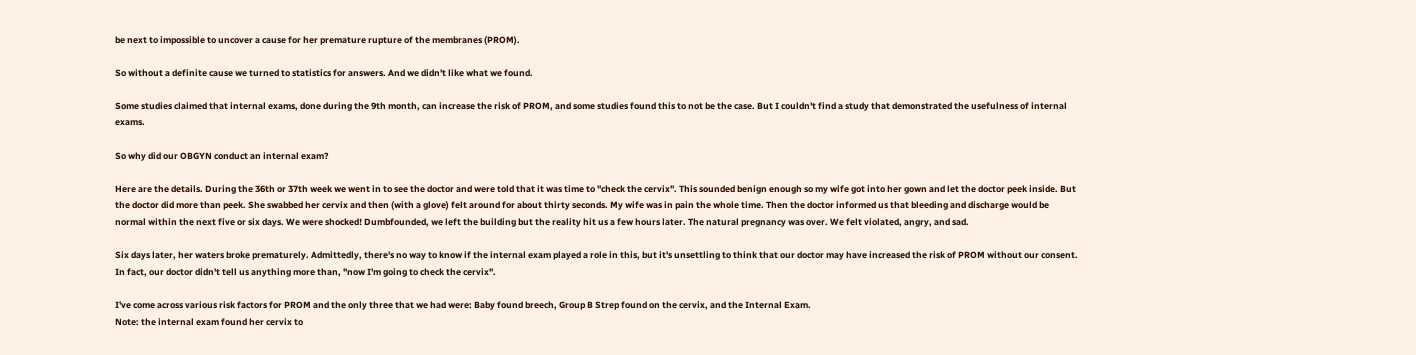be next to impossible to uncover a cause for her premature rupture of the membranes (PROM).

So without a definite cause we turned to statistics for answers. And we didn't like what we found.

Some studies claimed that internal exams, done during the 9th month, can increase the risk of PROM, and some studies found this to not be the case. But I couldn't find a study that demonstrated the usefulness of internal exams.

So why did our OBGYN conduct an internal exam?

Here are the details. During the 36th or 37th week we went in to see the doctor and were told that it was time to "check the cervix". This sounded benign enough so my wife got into her gown and let the doctor peek inside. But the doctor did more than peek. She swabbed her cervix and then (with a glove) felt around for about thirty seconds. My wife was in pain the whole time. Then the doctor informed us that bleeding and discharge would be normal within the next five or six days. We were shocked! Dumbfounded, we left the building but the reality hit us a few hours later. The natural pregnancy was over. We felt violated, angry, and sad.

Six days later, her waters broke prematurely. Admittedly, there's no way to know if the internal exam played a role in this, but it's unsettling to think that our doctor may have increased the risk of PROM without our consent. In fact, our doctor didn't tell us anything more than, "now I'm going to check the cervix".

I've come across various risk factors for PROM and the only three that we had were: Baby found breech, Group B Strep found on the cervix, and the Internal Exam.
Note: the internal exam found her cervix to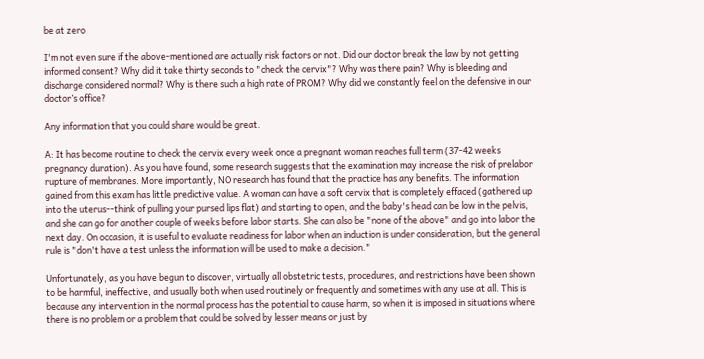be at zero

I'm not even sure if the above-mentioned are actually risk factors or not. Did our doctor break the law by not getting informed consent? Why did it take thirty seconds to "check the cervix"? Why was there pain? Why is bleeding and discharge considered normal? Why is there such a high rate of PROM? Why did we constantly feel on the defensive in our doctor’s office?

Any information that you could share would be great.

A: It has become routine to check the cervix every week once a pregnant woman reaches full term (37-42 weeks pregnancy duration). As you have found, some research suggests that the examination may increase the risk of prelabor rupture of membranes. More importantly, NO research has found that the practice has any benefits. The information gained from this exam has little predictive value. A woman can have a soft cervix that is completely effaced (gathered up into the uterus--think of pulling your pursed lips flat) and starting to open, and the baby's head can be low in the pelvis, and she can go for another couple of weeks before labor starts. She can also be "none of the above" and go into labor the next day. On occasion, it is useful to evaluate readiness for labor when an induction is under consideration, but the general rule is "don't have a test unless the information will be used to make a decision."

Unfortunately, as you have begun to discover, virtually all obstetric tests, procedures, and restrictions have been shown to be harmful, ineffective, and usually both when used routinely or frequently and sometimes with any use at all. This is because any intervention in the normal process has the potential to cause harm, so when it is imposed in situations where there is no problem or a problem that could be solved by lesser means or just by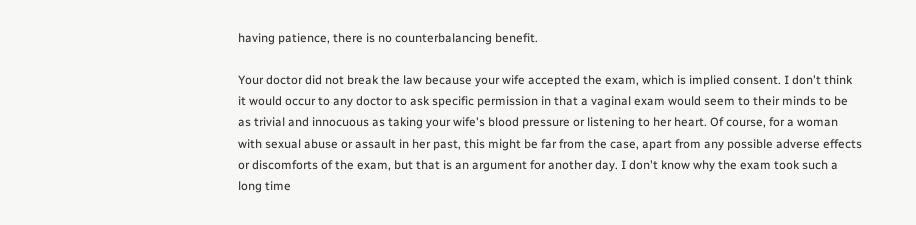having patience, there is no counterbalancing benefit.

Your doctor did not break the law because your wife accepted the exam, which is implied consent. I don't think it would occur to any doctor to ask specific permission in that a vaginal exam would seem to their minds to be as trivial and innocuous as taking your wife's blood pressure or listening to her heart. Of course, for a woman with sexual abuse or assault in her past, this might be far from the case, apart from any possible adverse effects or discomforts of the exam, but that is an argument for another day. I don't know why the exam took such a long time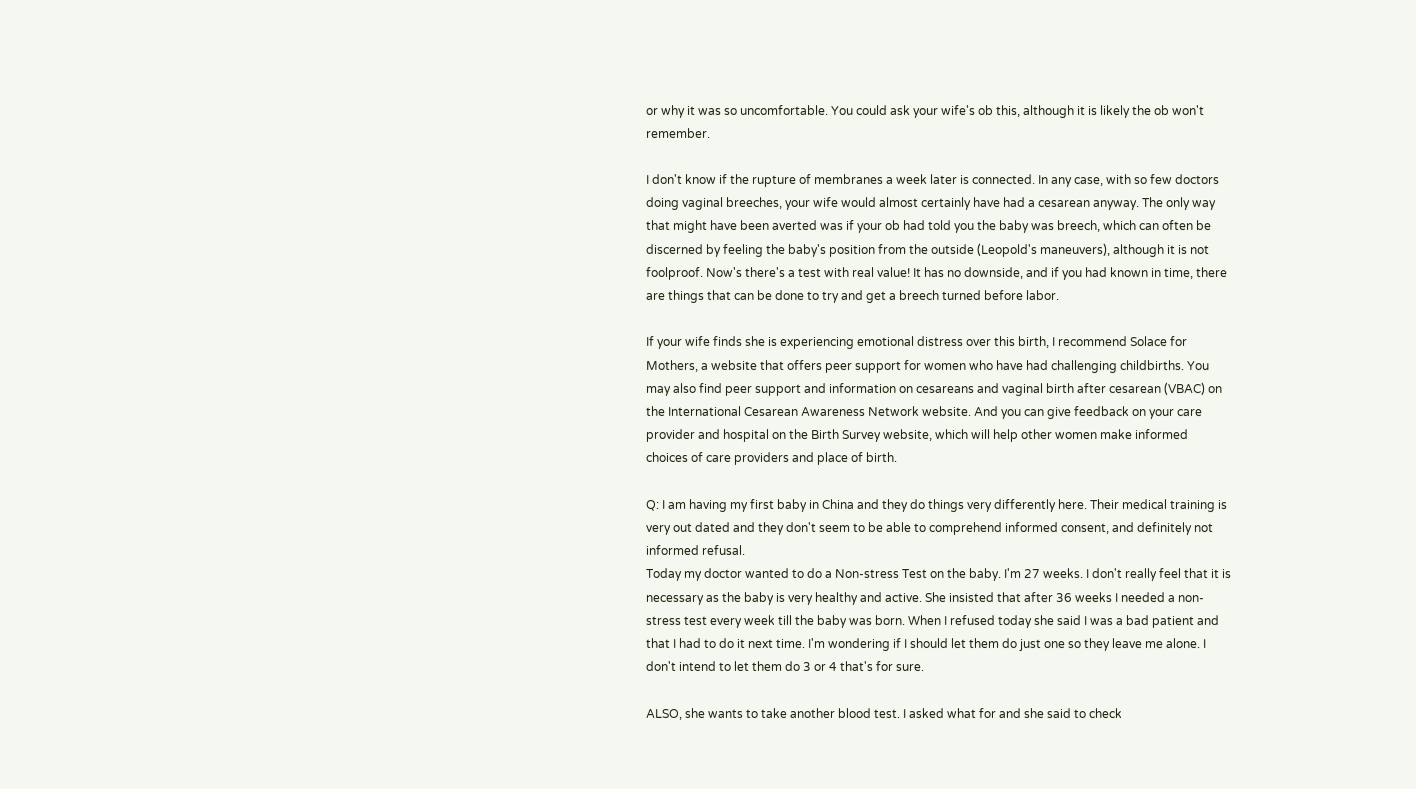or why it was so uncomfortable. You could ask your wife's ob this, although it is likely the ob won't remember.

I don't know if the rupture of membranes a week later is connected. In any case, with so few doctors doing vaginal breeches, your wife would almost certainly have had a cesarean anyway. The only way that might have been averted was if your ob had told you the baby was breech, which can often be discerned by feeling the baby's position from the outside (Leopold's maneuvers), although it is not foolproof. Now's there's a test with real value! It has no downside, and if you had known in time, there are things that can be done to try and get a breech turned before labor.

If your wife finds she is experiencing emotional distress over this birth, I recommend Solace for Mothers, a website that offers peer support for women who have had challenging childbirths. You may also find peer support and information on cesareans and vaginal birth after cesarean (VBAC) on the International Cesarean Awareness Network website. And you can give feedback on your care provider and hospital on the Birth Survey website, which will help other women make informed choices of care providers and place of birth.

Q: I am having my first baby in China and they do things very differently here. Their medical training is very out dated and they don't seem to be able to comprehend informed consent, and definitely not informed refusal.
Today my doctor wanted to do a Non-stress Test on the baby. I'm 27 weeks. I don't really feel that it is necessary as the baby is very healthy and active. She insisted that after 36 weeks I needed a non-stress test every week till the baby was born. When I refused today she said I was a bad patient and that I had to do it next time. I'm wondering if I should let them do just one so they leave me alone. I don't intend to let them do 3 or 4 that's for sure.

ALSO, she wants to take another blood test. I asked what for and she said to check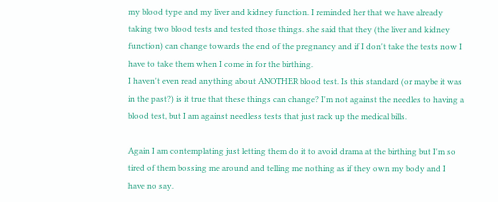my blood type and my liver and kidney function. I reminded her that we have already taking two blood tests and tested those things. she said that they (the liver and kidney function) can change towards the end of the pregnancy and if I don't take the tests now I have to take them when I come in for the birthing.
I haven't even read anything about ANOTHER blood test. Is this standard (or maybe it was in the past?) is it true that these things can change? I'm not against the needles to having a blood test, but I am against needless tests that just rack up the medical bills.

Again I am contemplating just letting them do it to avoid drama at the birthing but I'm so tired of them bossing me around and telling me nothing as if they own my body and I have no say.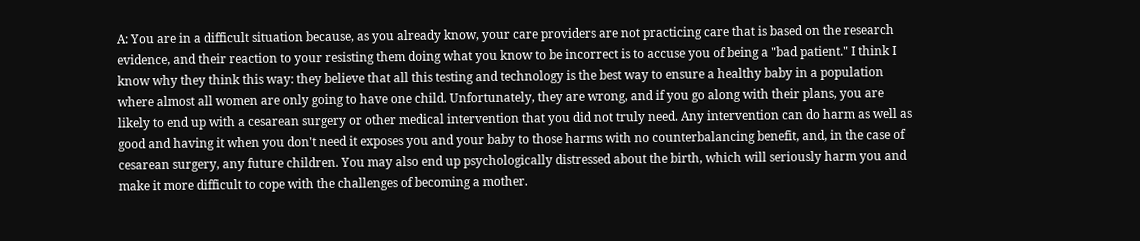A: You are in a difficult situation because, as you already know, your care providers are not practicing care that is based on the research evidence, and their reaction to your resisting them doing what you know to be incorrect is to accuse you of being a "bad patient." I think I know why they think this way: they believe that all this testing and technology is the best way to ensure a healthy baby in a population where almost all women are only going to have one child. Unfortunately, they are wrong, and if you go along with their plans, you are likely to end up with a cesarean surgery or other medical intervention that you did not truly need. Any intervention can do harm as well as good and having it when you don't need it exposes you and your baby to those harms with no counterbalancing benefit, and, in the case of cesarean surgery, any future children. You may also end up psychologically distressed about the birth, which will seriously harm you and make it more difficult to cope with the challenges of becoming a mother.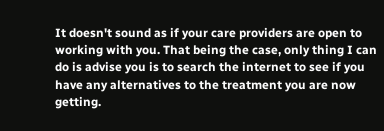It doesn't sound as if your care providers are open to working with you. That being the case, only thing I can do is advise you is to search the internet to see if you have any alternatives to the treatment you are now getting.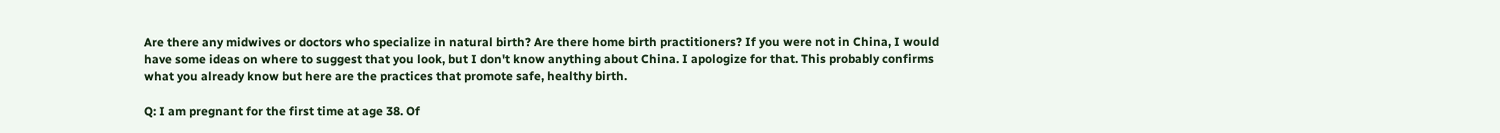Are there any midwives or doctors who specialize in natural birth? Are there home birth practitioners? If you were not in China, I would have some ideas on where to suggest that you look, but I don't know anything about China. I apologize for that. This probably confirms what you already know but here are the practices that promote safe, healthy birth.

Q: I am pregnant for the first time at age 38. Of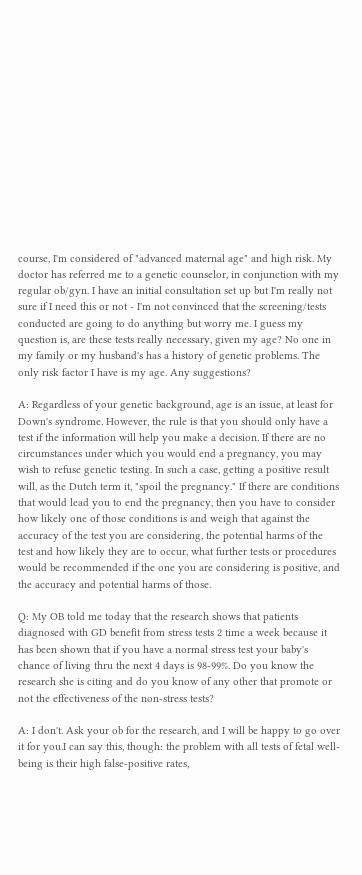course, I'm considered of "advanced maternal age" and high risk. My doctor has referred me to a genetic counselor, in conjunction with my regular ob/gyn. I have an initial consultation set up but I'm really not sure if I need this or not - I'm not convinced that the screening/tests conducted are going to do anything but worry me. I guess my question is, are these tests really necessary, given my age? No one in my family or my husband's has a history of genetic problems. The only risk factor I have is my age. Any suggestions?

A: Regardless of your genetic background, age is an issue, at least for Down's syndrome. However, the rule is that you should only have a test if the information will help you make a decision. If there are no circumstances under which you would end a pregnancy, you may wish to refuse genetic testing. In such a case, getting a positive result will, as the Dutch term it, "spoil the pregnancy." If there are conditions that would lead you to end the pregnancy, then you have to consider how likely one of those conditions is and weigh that against the accuracy of the test you are considering, the potential harms of the test and how likely they are to occur, what further tests or procedures would be recommended if the one you are considering is positive, and the accuracy and potential harms of those.

Q: My OB told me today that the research shows that patients diagnosed with GD benefit from stress tests 2 time a week because it has been shown that if you have a normal stress test your baby's chance of living thru the next 4 days is 98-99%. Do you know the research she is citing and do you know of any other that promote or not the effectiveness of the non-stress tests?

A: I don't. Ask your ob for the research, and I will be happy to go over it for you.I can say this, though: the problem with all tests of fetal well-being is their high false-positive rates,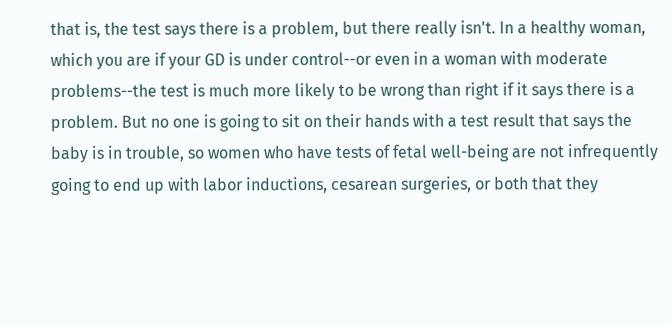that is, the test says there is a problem, but there really isn't. In a healthy woman, which you are if your GD is under control--or even in a woman with moderate problems--the test is much more likely to be wrong than right if it says there is a problem. But no one is going to sit on their hands with a test result that says the baby is in trouble, so women who have tests of fetal well-being are not infrequently going to end up with labor inductions, cesarean surgeries, or both that they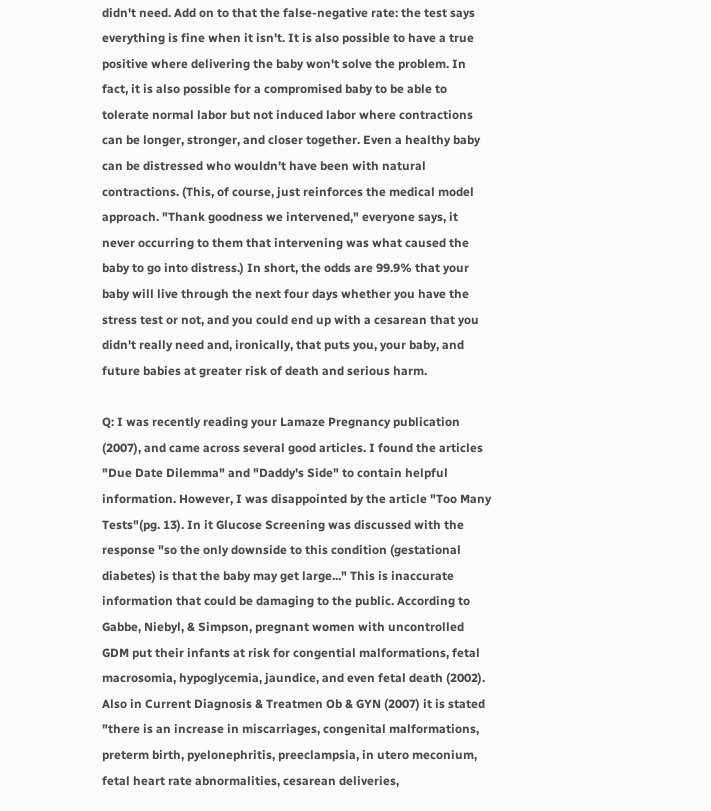didn't need. Add on to that the false-negative rate: the test says everything is fine when it isn't. It is also possible to have a true positive where delivering the baby won't solve the problem. In fact, it is also possible for a compromised baby to be able to tolerate normal labor but not induced labor where contractions can be longer, stronger, and closer together. Even a healthy baby can be distressed who wouldn't have been with natural contractions. (This, of course, just reinforces the medical model approach. "Thank goodness we intervened," everyone says, it never occurring to them that intervening was what caused the baby to go into distress.) In short, the odds are 99.9% that your baby will live through the next four days whether you have the stress test or not, and you could end up with a cesarean that you didn't really need and, ironically, that puts you, your baby, and future babies at greater risk of death and serious harm.

Q: I was recently reading your Lamaze Pregnancy publication (2007), and came across several good articles. I found the articles "Due Date Dilemma" and "Daddy's Side" to contain helpful information. However, I was disappointed by the article "Too Many Tests"(pg. 13). In it Glucose Screening was discussed with the response "so the only downside to this condition (gestational diabetes) is that the baby may get large..." This is inaccurate information that could be damaging to the public. According to Gabbe, Niebyl, & Simpson, pregnant women with uncontrolled GDM put their infants at risk for congential malformations, fetal macrosomia, hypoglycemia, jaundice, and even fetal death (2002). Also in Current Diagnosis & Treatmen Ob & GYN (2007) it is stated "there is an increase in miscarriages, congenital malformations, preterm birth, pyelonephritis, preeclampsia, in utero meconium, fetal heart rate abnormalities, cesarean deliveries,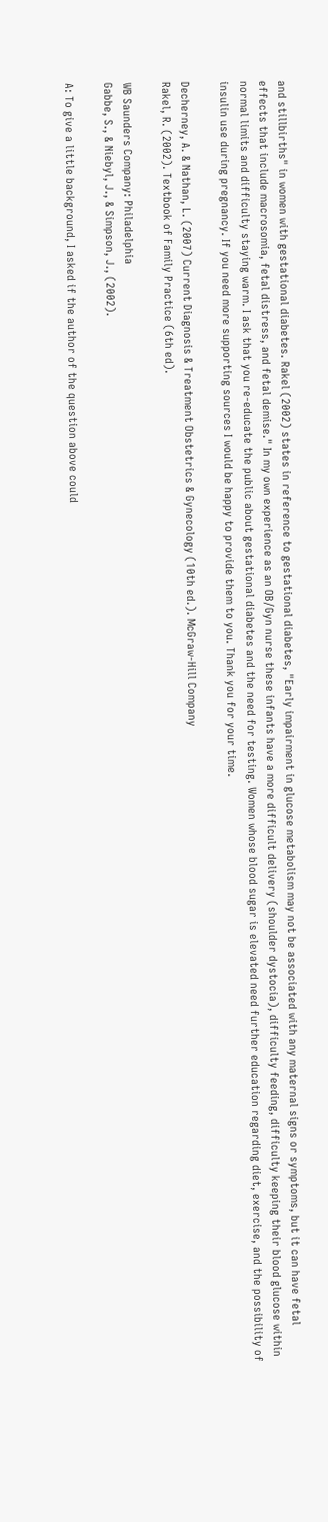and stillbirths" in women with gestational diabetes. Rakel (2002) states in reference to gestational diabetes, "Early impairment in glucose metabolism may not be associated with any maternal signs or symptoms, but it can have fetal effects that include macrosomia, fetal distress, and fetal demise." In my own experience as an OB/Gyn nurse these infants have a more difficult delivery (shoulder dystocia), difficulty feeding, difficulty keeping their blood glucose within normal limits and difficulty staying warm. I ask that you re-educate the public about gestational diabetes and the need for testing. Women whose blood sugar is elevated need further education regarding diet, exercise, and the possibility of insulin use during pregnancy. If you need more supporting sources I would be happy to provide them to you. Thank you for your time.

Decherney, A. & Nathan, L. (2007) Current Diagnosis & Treatment Obstetrics & Gynecology (10th ed.). McGraw-Hill Company
Rakel, R. (2002). Textbook of Family Practice (6th ed).

WB Saunders Company: Philadelphia
Gabbe, S., & Niebyl, J., & Simpson, J., (2002).

A: To give a little background, I asked if the author of the question above could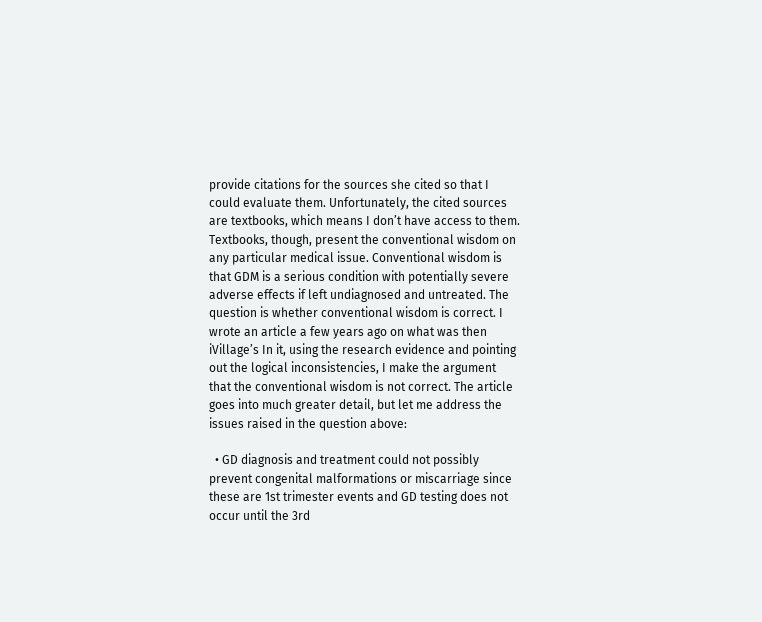provide citations for the sources she cited so that I could evaluate them. Unfortunately, the cited sources are textbooks, which means I don’t have access to them. Textbooks, though, present the conventional wisdom on any particular medical issue. Conventional wisdom is that GDM is a serious condition with potentially severe adverse effects if left undiagnosed and untreated. The question is whether conventional wisdom is correct. I wrote an article a few years ago on what was then iVillage’s In it, using the research evidence and pointing out the logical inconsistencies, I make the argument that the conventional wisdom is not correct. The article goes into much greater detail, but let me address the issues raised in the question above:

  • GD diagnosis and treatment could not possibly prevent congenital malformations or miscarriage since these are 1st trimester events and GD testing does not occur until the 3rd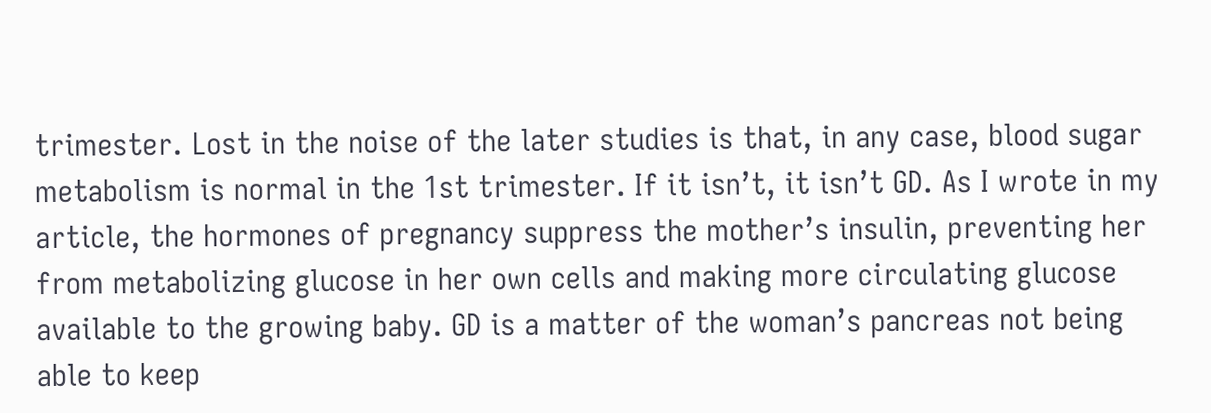trimester. Lost in the noise of the later studies is that, in any case, blood sugar metabolism is normal in the 1st trimester. If it isn’t, it isn’t GD. As I wrote in my article, the hormones of pregnancy suppress the mother’s insulin, preventing her from metabolizing glucose in her own cells and making more circulating glucose available to the growing baby. GD is a matter of the woman’s pancreas not being able to keep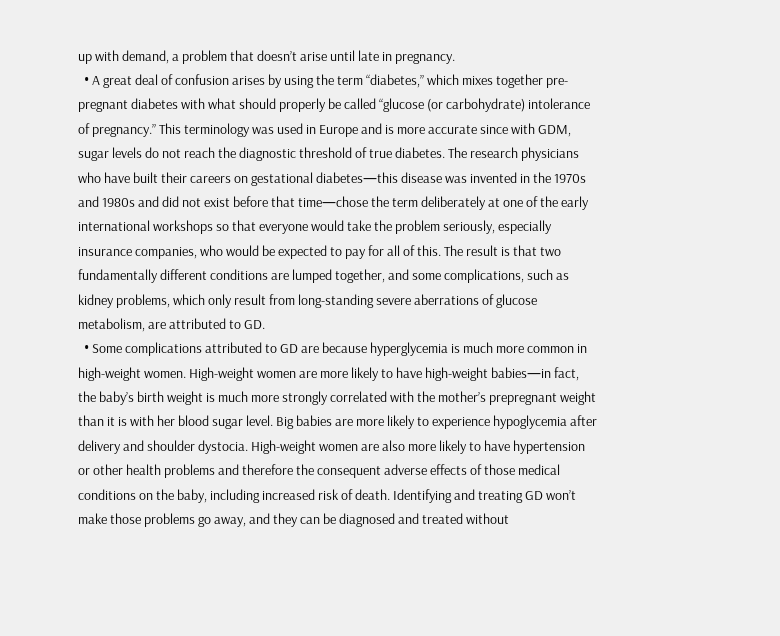up with demand, a problem that doesn’t arise until late in pregnancy.
  • A great deal of confusion arises by using the term “diabetes,” which mixes together pre-pregnant diabetes with what should properly be called “glucose (or carbohydrate) intolerance of pregnancy.” This terminology was used in Europe and is more accurate since with GDM, sugar levels do not reach the diagnostic threshold of true diabetes. The research physicians who have built their careers on gestational diabetes—this disease was invented in the 1970s and 1980s and did not exist before that time—chose the term deliberately at one of the early international workshops so that everyone would take the problem seriously, especially insurance companies, who would be expected to pay for all of this. The result is that two fundamentally different conditions are lumped together, and some complications, such as kidney problems, which only result from long-standing severe aberrations of glucose metabolism, are attributed to GD.
  • Some complications attributed to GD are because hyperglycemia is much more common in high-weight women. High-weight women are more likely to have high-weight babies—in fact, the baby’s birth weight is much more strongly correlated with the mother’s prepregnant weight than it is with her blood sugar level. Big babies are more likely to experience hypoglycemia after delivery and shoulder dystocia. High-weight women are also more likely to have hypertension or other health problems and therefore the consequent adverse effects of those medical conditions on the baby, including increased risk of death. Identifying and treating GD won’t make those problems go away, and they can be diagnosed and treated without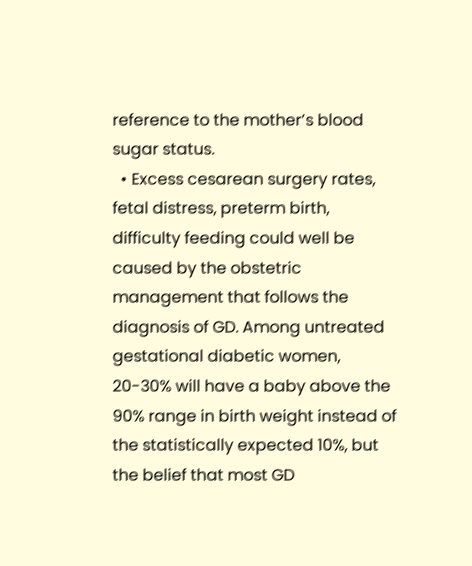reference to the mother’s blood sugar status.
  • Excess cesarean surgery rates, fetal distress, preterm birth, difficulty feeding could well be caused by the obstetric management that follows the diagnosis of GD. Among untreated gestational diabetic women, 20-30% will have a baby above the 90% range in birth weight instead of the statistically expected 10%, but the belief that most GD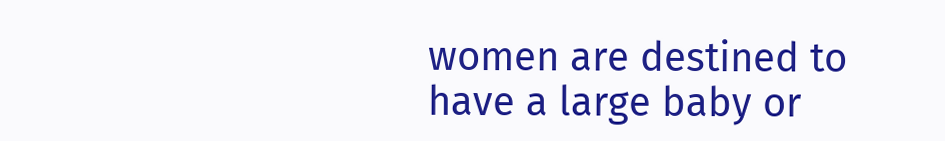women are destined to have a large baby or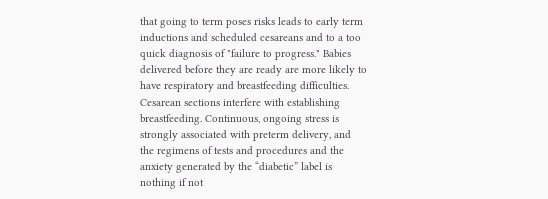that going to term poses risks leads to early term inductions and scheduled cesareans and to a too quick diagnosis of "failure to progress." Babies delivered before they are ready are more likely to have respiratory and breastfeeding difficulties. Cesarean sections interfere with establishing breastfeeding. Continuous, ongoing stress is strongly associated with preterm delivery, and the regimens of tests and procedures and the anxiety generated by the “diabetic” label is nothing if not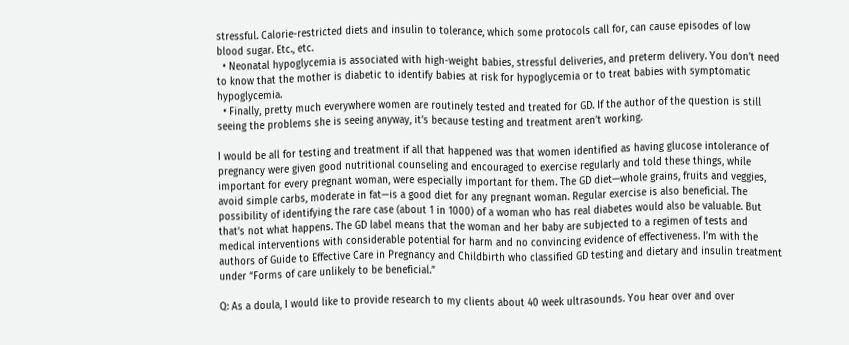stressful. Calorie-restricted diets and insulin to tolerance, which some protocols call for, can cause episodes of low blood sugar. Etc., etc.
  • Neonatal hypoglycemia is associated with high-weight babies, stressful deliveries, and preterm delivery. You don’t need to know that the mother is diabetic to identify babies at risk for hypoglycemia or to treat babies with symptomatic hypoglycemia.
  • Finally, pretty much everywhere women are routinely tested and treated for GD. If the author of the question is still seeing the problems she is seeing anyway, it’s because testing and treatment aren’t working.

I would be all for testing and treatment if all that happened was that women identified as having glucose intolerance of pregnancy were given good nutritional counseling and encouraged to exercise regularly and told these things, while important for every pregnant woman, were especially important for them. The GD diet—whole grains, fruits and veggies, avoid simple carbs, moderate in fat—is a good diet for any pregnant woman. Regular exercise is also beneficial. The possibility of identifying the rare case (about 1 in 1000) of a woman who has real diabetes would also be valuable. But that’s not what happens. The GD label means that the woman and her baby are subjected to a regimen of tests and medical interventions with considerable potential for harm and no convincing evidence of effectiveness. I’m with the authors of Guide to Effective Care in Pregnancy and Childbirth who classified GD testing and dietary and insulin treatment under “Forms of care unlikely to be beneficial.”

Q: As a doula, I would like to provide research to my clients about 40 week ultrasounds. You hear over and over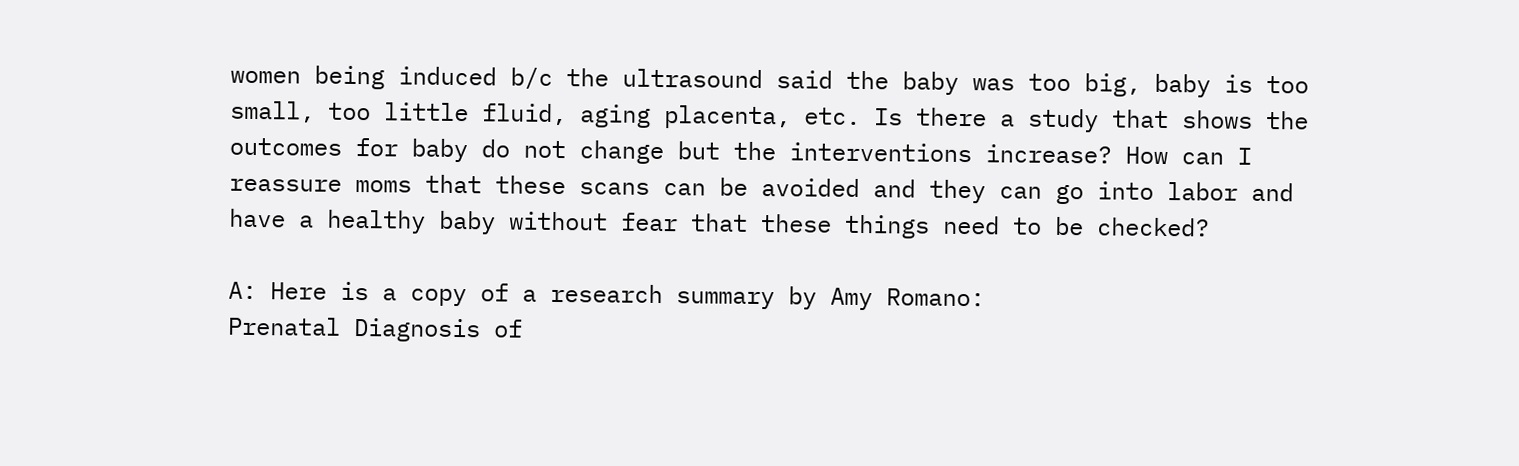women being induced b/c the ultrasound said the baby was too big, baby is too small, too little fluid, aging placenta, etc. Is there a study that shows the outcomes for baby do not change but the interventions increase? How can I reassure moms that these scans can be avoided and they can go into labor and have a healthy baby without fear that these things need to be checked?

A: Here is a copy of a research summary by Amy Romano:
Prenatal Diagnosis of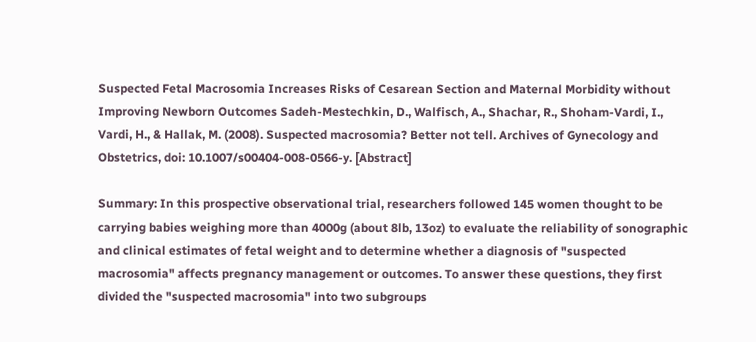Suspected Fetal Macrosomia Increases Risks of Cesarean Section and Maternal Morbidity without Improving Newborn Outcomes Sadeh-Mestechkin, D., Walfisch, A., Shachar, R., Shoham-Vardi, I., Vardi, H., & Hallak, M. (2008). Suspected macrosomia? Better not tell. Archives of Gynecology and Obstetrics, doi: 10.1007/s00404-008-0566-y. [Abstract]

Summary: In this prospective observational trial, researchers followed 145 women thought to be carrying babies weighing more than 4000g (about 8lb, 13oz) to evaluate the reliability of sonographic and clinical estimates of fetal weight and to determine whether a diagnosis of "suspected macrosomia" affects pregnancy management or outcomes. To answer these questions, they first divided the "suspected macrosomia" into two subgroups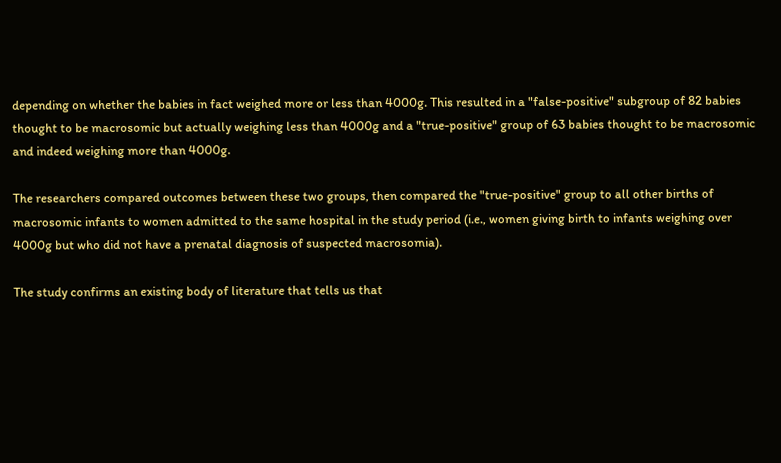depending on whether the babies in fact weighed more or less than 4000g. This resulted in a "false-positive" subgroup of 82 babies thought to be macrosomic but actually weighing less than 4000g and a "true-positive" group of 63 babies thought to be macrosomic and indeed weighing more than 4000g.

The researchers compared outcomes between these two groups, then compared the "true-positive" group to all other births of macrosomic infants to women admitted to the same hospital in the study period (i.e., women giving birth to infants weighing over 4000g but who did not have a prenatal diagnosis of suspected macrosomia).

The study confirms an existing body of literature that tells us that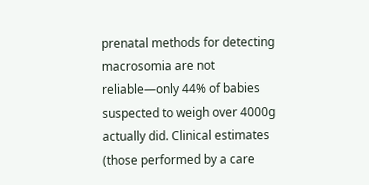prenatal methods for detecting macrosomia are not reliable—only 44% of babies suspected to weigh over 4000g actually did. Clinical estimates (those performed by a care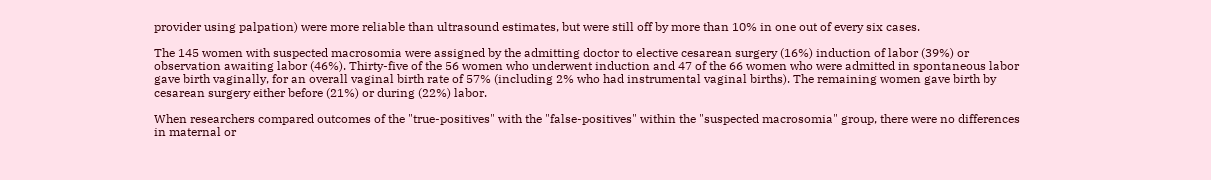provider using palpation) were more reliable than ultrasound estimates, but were still off by more than 10% in one out of every six cases.

The 145 women with suspected macrosomia were assigned by the admitting doctor to elective cesarean surgery (16%) induction of labor (39%) or observation awaiting labor (46%). Thirty-five of the 56 women who underwent induction and 47 of the 66 women who were admitted in spontaneous labor gave birth vaginally, for an overall vaginal birth rate of 57% (including 2% who had instrumental vaginal births). The remaining women gave birth by cesarean surgery either before (21%) or during (22%) labor.

When researchers compared outcomes of the "true-positives" with the "false-positives" within the "suspected macrosomia" group, there were no differences in maternal or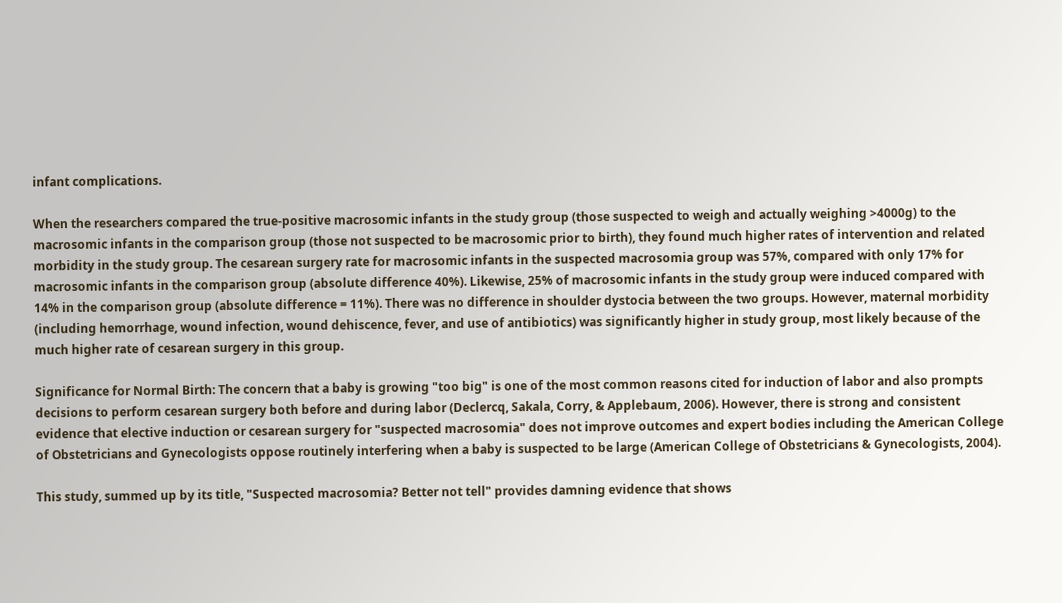infant complications.

When the researchers compared the true-positive macrosomic infants in the study group (those suspected to weigh and actually weighing >4000g) to the macrosomic infants in the comparison group (those not suspected to be macrosomic prior to birth), they found much higher rates of intervention and related morbidity in the study group. The cesarean surgery rate for macrosomic infants in the suspected macrosomia group was 57%, compared with only 17% for macrosomic infants in the comparison group (absolute difference 40%). Likewise, 25% of macrosomic infants in the study group were induced compared with 14% in the comparison group (absolute difference = 11%). There was no difference in shoulder dystocia between the two groups. However, maternal morbidity (including hemorrhage, wound infection, wound dehiscence, fever, and use of antibiotics) was significantly higher in study group, most likely because of the much higher rate of cesarean surgery in this group.

Significance for Normal Birth: The concern that a baby is growing "too big" is one of the most common reasons cited for induction of labor and also prompts decisions to perform cesarean surgery both before and during labor (Declercq, Sakala, Corry, & Applebaum, 2006). However, there is strong and consistent evidence that elective induction or cesarean surgery for "suspected macrosomia" does not improve outcomes and expert bodies including the American College of Obstetricians and Gynecologists oppose routinely interfering when a baby is suspected to be large (American College of Obstetricians & Gynecologists, 2004).

This study, summed up by its title, "Suspected macrosomia? Better not tell" provides damning evidence that shows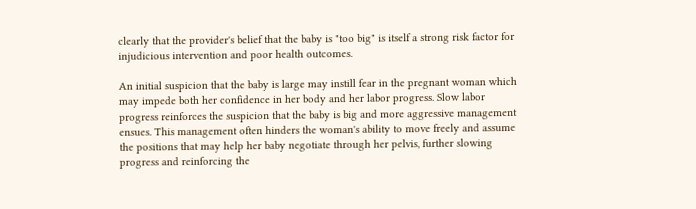clearly that the provider's belief that the baby is "too big" is itself a strong risk factor for injudicious intervention and poor health outcomes.

An initial suspicion that the baby is large may instill fear in the pregnant woman which may impede both her confidence in her body and her labor progress. Slow labor progress reinforces the suspicion that the baby is big and more aggressive management ensues. This management often hinders the woman's ability to move freely and assume the positions that may help her baby negotiate through her pelvis, further slowing progress and reinforcing the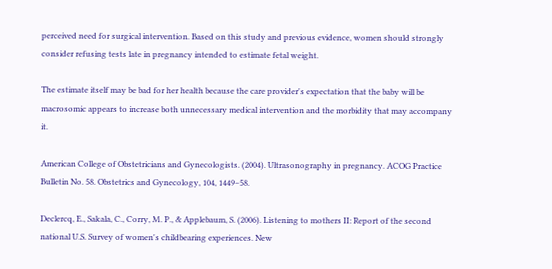perceived need for surgical intervention. Based on this study and previous evidence, women should strongly consider refusing tests late in pregnancy intended to estimate fetal weight.

The estimate itself may be bad for her health because the care provider's expectation that the baby will be macrosomic appears to increase both unnecessary medical intervention and the morbidity that may accompany it.

American College of Obstetricians and Gynecologists. (2004). Ultrasonography in pregnancy. ACOG Practice Bulletin No. 58. Obstetrics and Gynecology, 104, 1449–58.

Declercq, E., Sakala, C., Corry, M. P., & Applebaum, S. (2006). Listening to mothers II: Report of the second national U.S. Survey of women's childbearing experiences. New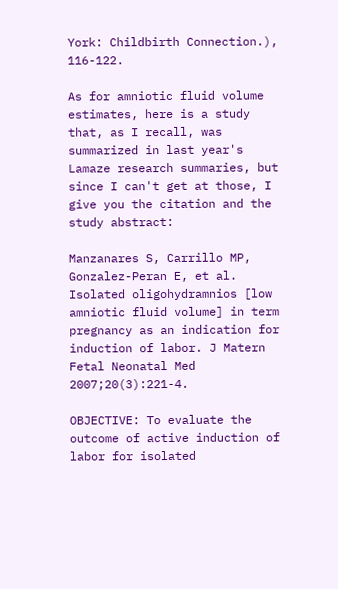York: Childbirth Connection.), 116-122.

As for amniotic fluid volume estimates, here is a study that, as I recall, was summarized in last year's Lamaze research summaries, but since I can't get at those, I give you the citation and the study abstract:

Manzanares S, Carrillo MP, Gonzalez-Peran E, et al. Isolated oligohydramnios [low amniotic fluid volume] in term pregnancy as an indication for induction of labor. J Matern Fetal Neonatal Med 2007;20(3):221-4.

OBJECTIVE: To evaluate the outcome of active induction of labor for isolated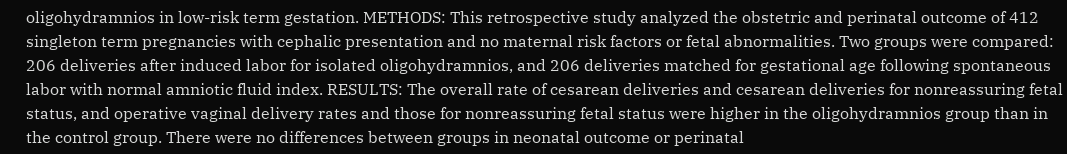oligohydramnios in low-risk term gestation. METHODS: This retrospective study analyzed the obstetric and perinatal outcome of 412 singleton term pregnancies with cephalic presentation and no maternal risk factors or fetal abnormalities. Two groups were compared: 206 deliveries after induced labor for isolated oligohydramnios, and 206 deliveries matched for gestational age following spontaneous labor with normal amniotic fluid index. RESULTS: The overall rate of cesarean deliveries and cesarean deliveries for nonreassuring fetal status, and operative vaginal delivery rates and those for nonreassuring fetal status were higher in the oligohydramnios group than in the control group. There were no differences between groups in neonatal outcome or perinatal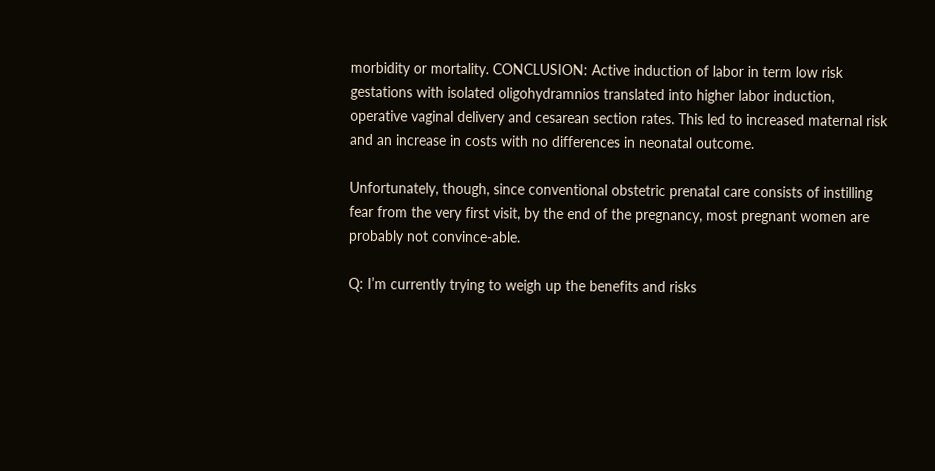morbidity or mortality. CONCLUSION: Active induction of labor in term low risk gestations with isolated oligohydramnios translated into higher labor induction, operative vaginal delivery and cesarean section rates. This led to increased maternal risk and an increase in costs with no differences in neonatal outcome.

Unfortunately, though, since conventional obstetric prenatal care consists of instilling fear from the very first visit, by the end of the pregnancy, most pregnant women are probably not convince-able.

Q: I’m currently trying to weigh up the benefits and risks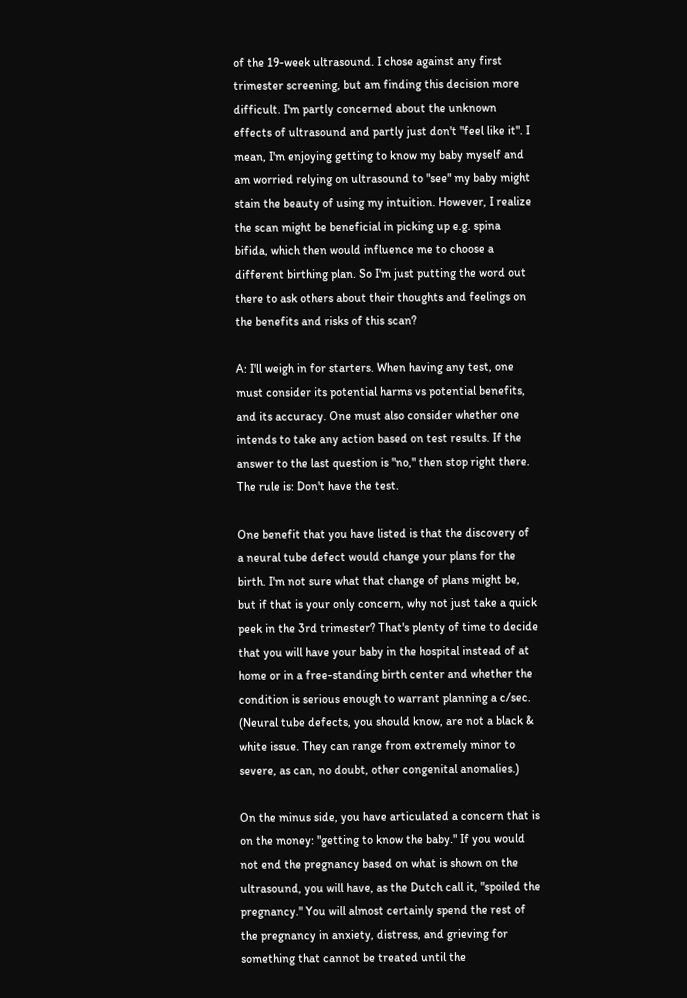of the 19-week ultrasound. I chose against any first trimester screening, but am finding this decision more difficult. I'm partly concerned about the unknown effects of ultrasound and partly just don't "feel like it". I mean, I'm enjoying getting to know my baby myself and am worried relying on ultrasound to "see" my baby might stain the beauty of using my intuition. However, I realize the scan might be beneficial in picking up e.g. spina bifida, which then would influence me to choose a different birthing plan. So I'm just putting the word out there to ask others about their thoughts and feelings on the benefits and risks of this scan?

A: I'll weigh in for starters. When having any test, one must consider its potential harms vs potential benefits, and its accuracy. One must also consider whether one intends to take any action based on test results. If the answer to the last question is "no," then stop right there. The rule is: Don't have the test.

One benefit that you have listed is that the discovery of a neural tube defect would change your plans for the birth. I'm not sure what that change of plans might be, but if that is your only concern, why not just take a quick peek in the 3rd trimester? That's plenty of time to decide that you will have your baby in the hospital instead of at home or in a free-standing birth center and whether the condition is serious enough to warrant planning a c/sec. (Neural tube defects, you should know, are not a black & white issue. They can range from extremely minor to severe, as can, no doubt, other congenital anomalies.)

On the minus side, you have articulated a concern that is on the money: "getting to know the baby." If you would not end the pregnancy based on what is shown on the ultrasound, you will have, as the Dutch call it, "spoiled the pregnancy." You will almost certainly spend the rest of the pregnancy in anxiety, distress, and grieving for something that cannot be treated until the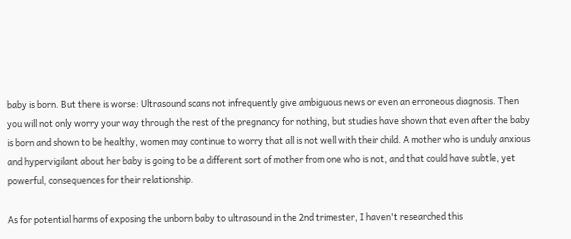baby is born. But there is worse: Ultrasound scans not infrequently give ambiguous news or even an erroneous diagnosis. Then you will not only worry your way through the rest of the pregnancy for nothing, but studies have shown that even after the baby is born and shown to be healthy, women may continue to worry that all is not well with their child. A mother who is unduly anxious and hypervigilant about her baby is going to be a different sort of mother from one who is not, and that could have subtle, yet powerful, consequences for their relationship.

As for potential harms of exposing the unborn baby to ultrasound in the 2nd trimester, I haven't researched this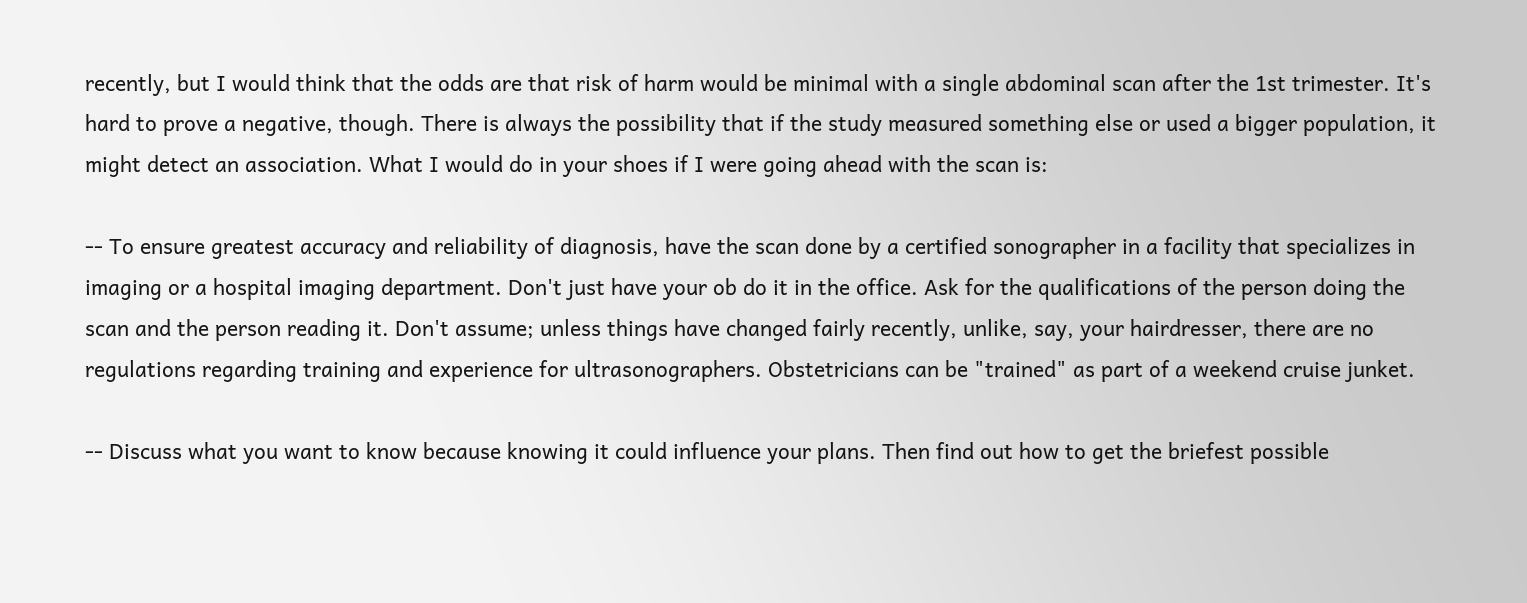recently, but I would think that the odds are that risk of harm would be minimal with a single abdominal scan after the 1st trimester. It's hard to prove a negative, though. There is always the possibility that if the study measured something else or used a bigger population, it might detect an association. What I would do in your shoes if I were going ahead with the scan is:

-- To ensure greatest accuracy and reliability of diagnosis, have the scan done by a certified sonographer in a facility that specializes in imaging or a hospital imaging department. Don't just have your ob do it in the office. Ask for the qualifications of the person doing the scan and the person reading it. Don't assume; unless things have changed fairly recently, unlike, say, your hairdresser, there are no regulations regarding training and experience for ultrasonographers. Obstetricians can be "trained" as part of a weekend cruise junket.

-- Discuss what you want to know because knowing it could influence your plans. Then find out how to get the briefest possible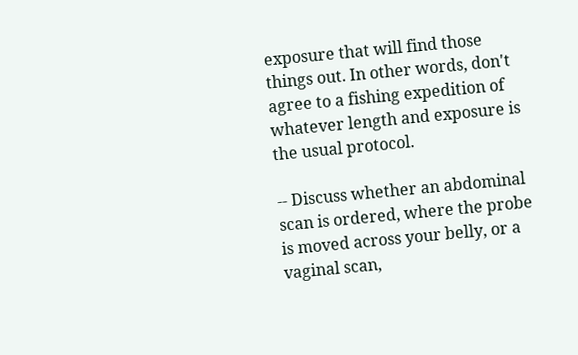exposure that will find those things out. In other words, don't agree to a fishing expedition of whatever length and exposure is the usual protocol.

-- Discuss whether an abdominal scan is ordered, where the probe is moved across your belly, or a vaginal scan,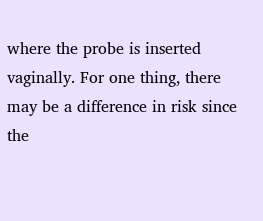where the probe is inserted vaginally. For one thing, there may be a difference in risk since the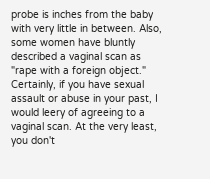probe is inches from the baby with very little in between. Also, some women have bluntly described a vaginal scan as "rape with a foreign object." Certainly, if you have sexual assault or abuse in your past, I would leery of agreeing to a vaginal scan. At the very least, you don't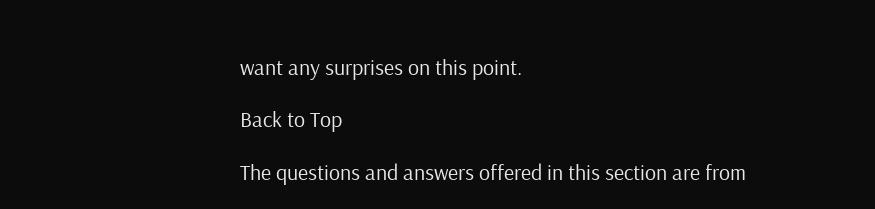want any surprises on this point.

Back to Top

The questions and answers offered in this section are from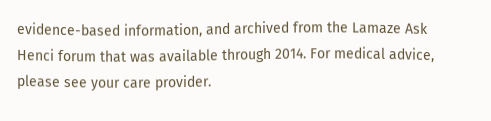evidence-based information, and archived from the Lamaze Ask Henci forum that was available through 2014. For medical advice, please see your care provider.